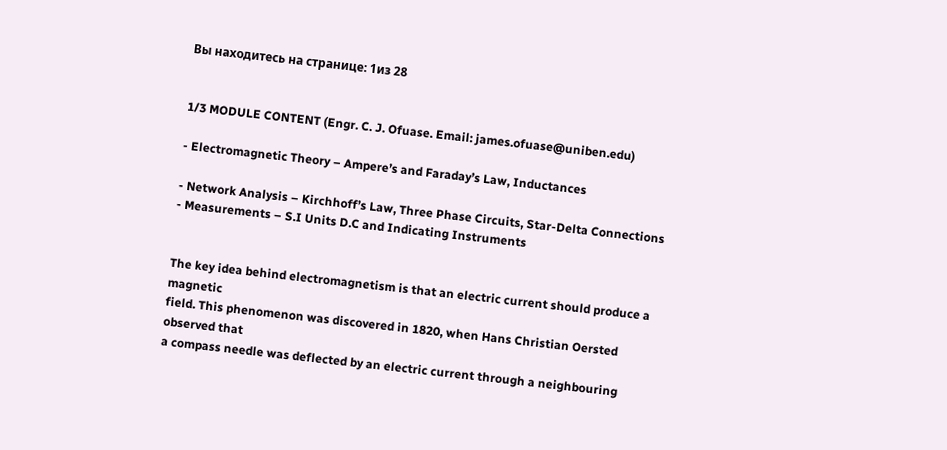Вы находитесь на странице: 1из 28


1/3 MODULE CONTENT (Engr. C. J. Ofuase. Email: james.ofuase@uniben.edu)

- Electromagnetic Theory – Ampere’s and Faraday’s Law, Inductances

- Network Analysis – Kirchhoff’s Law, Three Phase Circuits, Star-Delta Connections
- Measurements – S.I Units D.C and Indicating Instruments


The key idea behind electromagnetism is that an electric current should produce a magnetic
field. This phenomenon was discovered in 1820, when Hans Christian Oersted observed that
a compass needle was deflected by an electric current through a neighbouring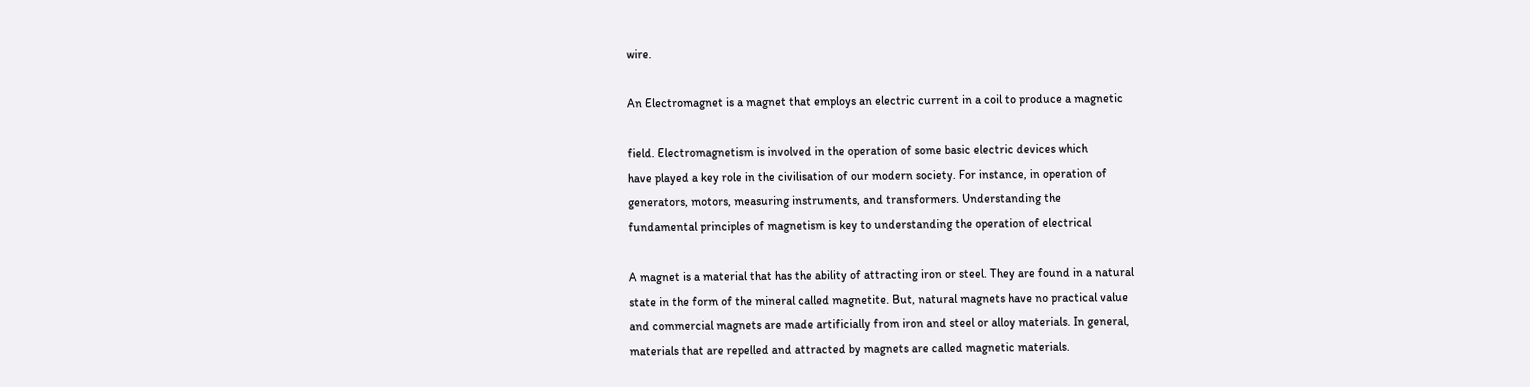wire.

An Electromagnet is a magnet that employs an electric current in a coil to produce a magnetic

field. Electromagnetism is involved in the operation of some basic electric devices which
have played a key role in the civilisation of our modern society. For instance, in operation of
generators, motors, measuring instruments, and transformers. Understanding the
fundamental principles of magnetism is key to understanding the operation of electrical

A magnet is a material that has the ability of attracting iron or steel. They are found in a natural
state in the form of the mineral called magnetite. But, natural magnets have no practical value
and commercial magnets are made artificially from iron and steel or alloy materials. In general,
materials that are repelled and attracted by magnets are called magnetic materials.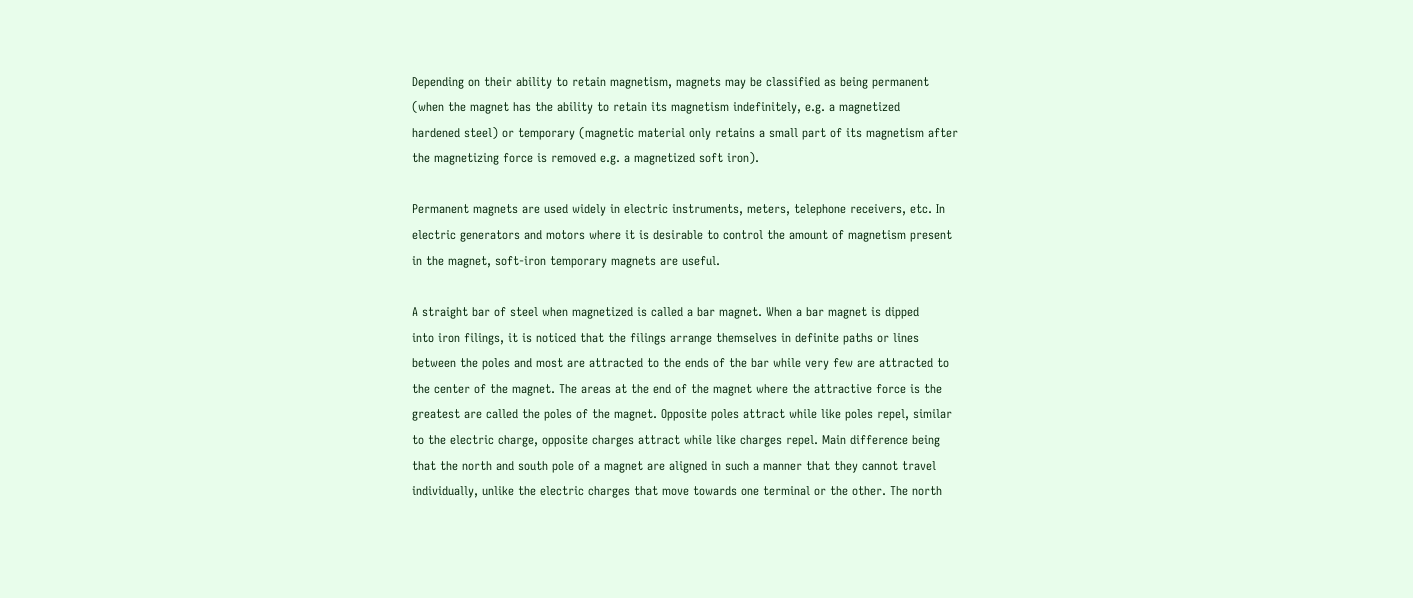Depending on their ability to retain magnetism, magnets may be classified as being permanent
(when the magnet has the ability to retain its magnetism indefinitely, e.g. a magnetized
hardened steel) or temporary (magnetic material only retains a small part of its magnetism after
the magnetizing force is removed e.g. a magnetized soft iron).

Permanent magnets are used widely in electric instruments, meters, telephone receivers, etc. In
electric generators and motors where it is desirable to control the amount of magnetism present
in the magnet, soft-iron temporary magnets are useful.

A straight bar of steel when magnetized is called a bar magnet. When a bar magnet is dipped
into iron filings, it is noticed that the filings arrange themselves in definite paths or lines
between the poles and most are attracted to the ends of the bar while very few are attracted to
the center of the magnet. The areas at the end of the magnet where the attractive force is the
greatest are called the poles of the magnet. Opposite poles attract while like poles repel, similar
to the electric charge, opposite charges attract while like charges repel. Main difference being
that the north and south pole of a magnet are aligned in such a manner that they cannot travel
individually, unlike the electric charges that move towards one terminal or the other. The north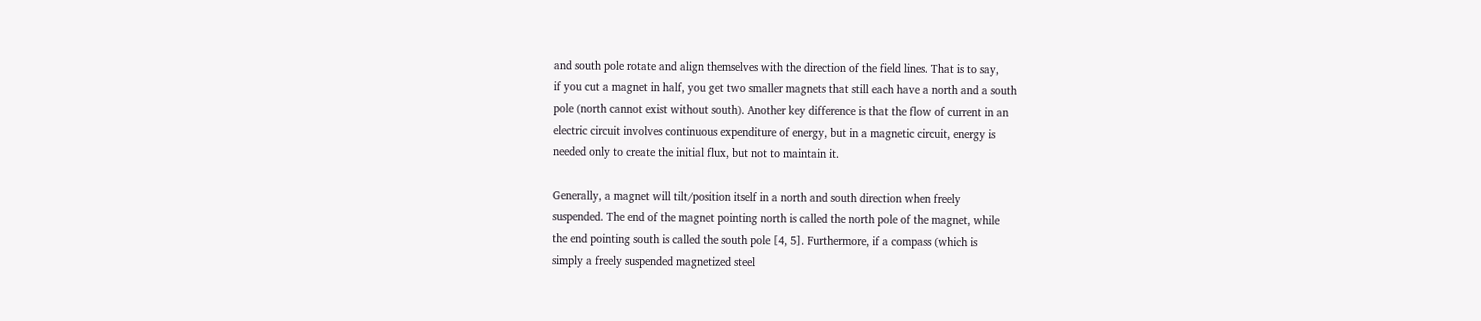and south pole rotate and align themselves with the direction of the field lines. That is to say,
if you cut a magnet in half, you get two smaller magnets that still each have a north and a south
pole (north cannot exist without south). Another key difference is that the flow of current in an
electric circuit involves continuous expenditure of energy, but in a magnetic circuit, energy is
needed only to create the initial flux, but not to maintain it.

Generally, a magnet will tilt/position itself in a north and south direction when freely
suspended. The end of the magnet pointing north is called the north pole of the magnet, while
the end pointing south is called the south pole [4, 5]. Furthermore, if a compass (which is
simply a freely suspended magnetized steel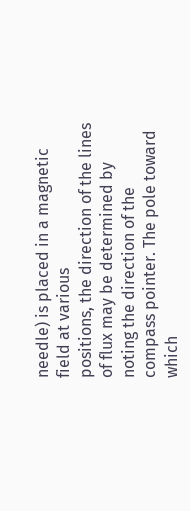needle) is placed in a magnetic field at various
positions, the direction of the lines of flux may be determined by noting the direction of the
compass pointer. The pole toward which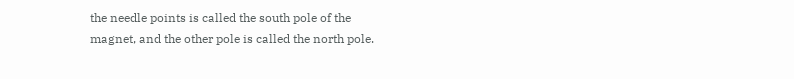the needle points is called the south pole of the
magnet, and the other pole is called the north pole.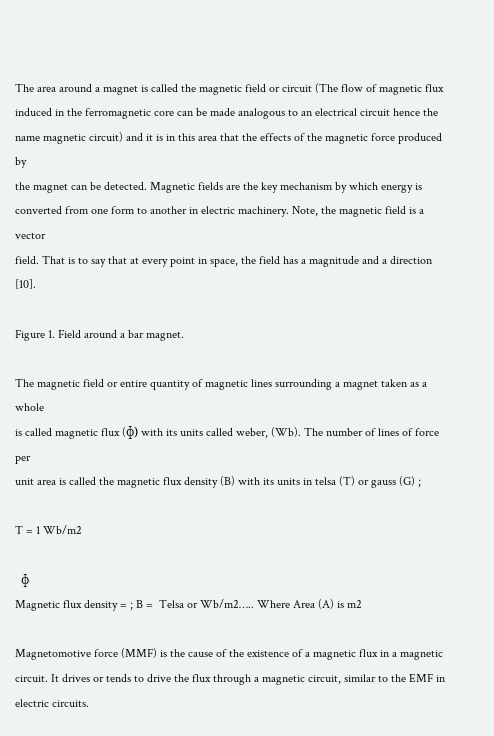The area around a magnet is called the magnetic field or circuit (The flow of magnetic flux
induced in the ferromagnetic core can be made analogous to an electrical circuit hence the
name magnetic circuit) and it is in this area that the effects of the magnetic force produced by
the magnet can be detected. Magnetic fields are the key mechanism by which energy is
converted from one form to another in electric machinery. Note, the magnetic field is a vector
field. That is to say that at every point in space, the field has a magnitude and a direction [10].

Figure 1. Field around a bar magnet.

The magnetic field or entire quantity of magnetic lines surrounding a magnet taken as a whole
is called magnetic flux (ɸ) with its units called weber, (Wb). The number of lines of force per
unit area is called the magnetic flux density (B) with its units in telsa (T) or gauss (G) ;

T = 1 Wb/m2

  ɸ
Magnetic flux density = ; B =  Telsa or Wb/m2….. Where Area (A) is m2

Magnetomotive force (MMF) is the cause of the existence of a magnetic flux in a magnetic
circuit. It drives or tends to drive the flux through a magnetic circuit, similar to the EMF in
electric circuits.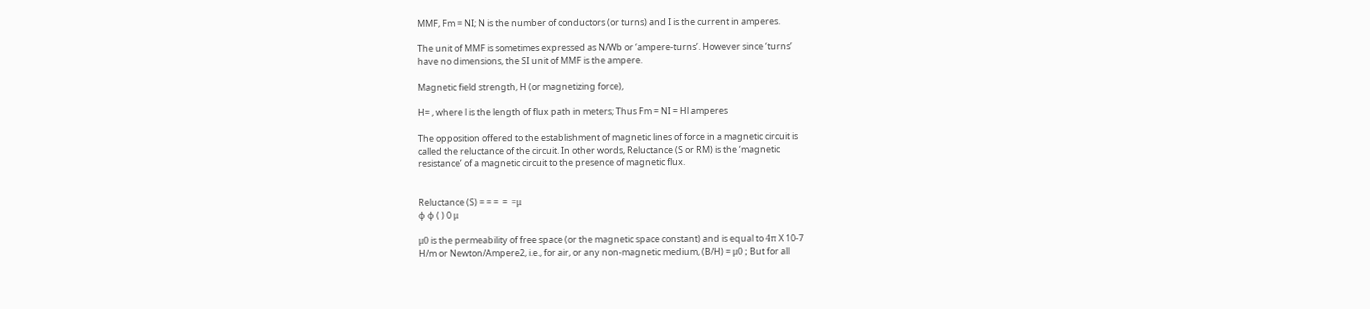MMF, Fm = NI; N is the number of conductors (or turns) and I is the current in amperes.

The unit of MMF is sometimes expressed as N/Wb or ‘ampere-turns’. However since ‘turns’
have no dimensions, the SI unit of MMF is the ampere.

Magnetic field strength, H (or magnetizing force),

H= , where l is the length of flux path in meters; Thus Fm = NI = Hl amperes

The opposition offered to the establishment of magnetic lines of force in a magnetic circuit is
called the reluctance of the circuit. In other words, Reluctance (S or RM) is the ‘magnetic
resistance’ of a magnetic circuit to the presence of magnetic flux.


Reluctance (S) = = =  =  =μ
ɸ ɸ ( ) 0 μ

μ0 is the permeability of free space (or the magnetic space constant) and is equal to 4π X 10-7
H/m or Newton/Ampere2, i.e., for air, or any non-magnetic medium, (B/H) = μ0 ; But for all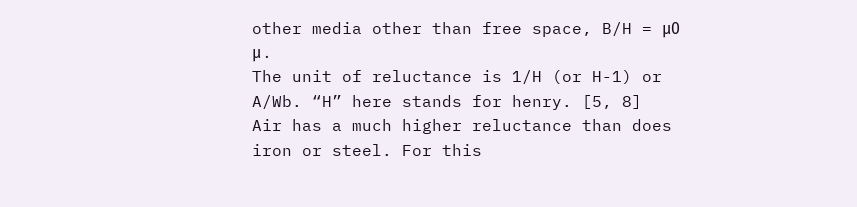other media other than free space, B/H = μ0 μ .
The unit of reluctance is 1/H (or H-1) or A/Wb. “H” here stands for henry. [5, 8]
Air has a much higher reluctance than does iron or steel. For this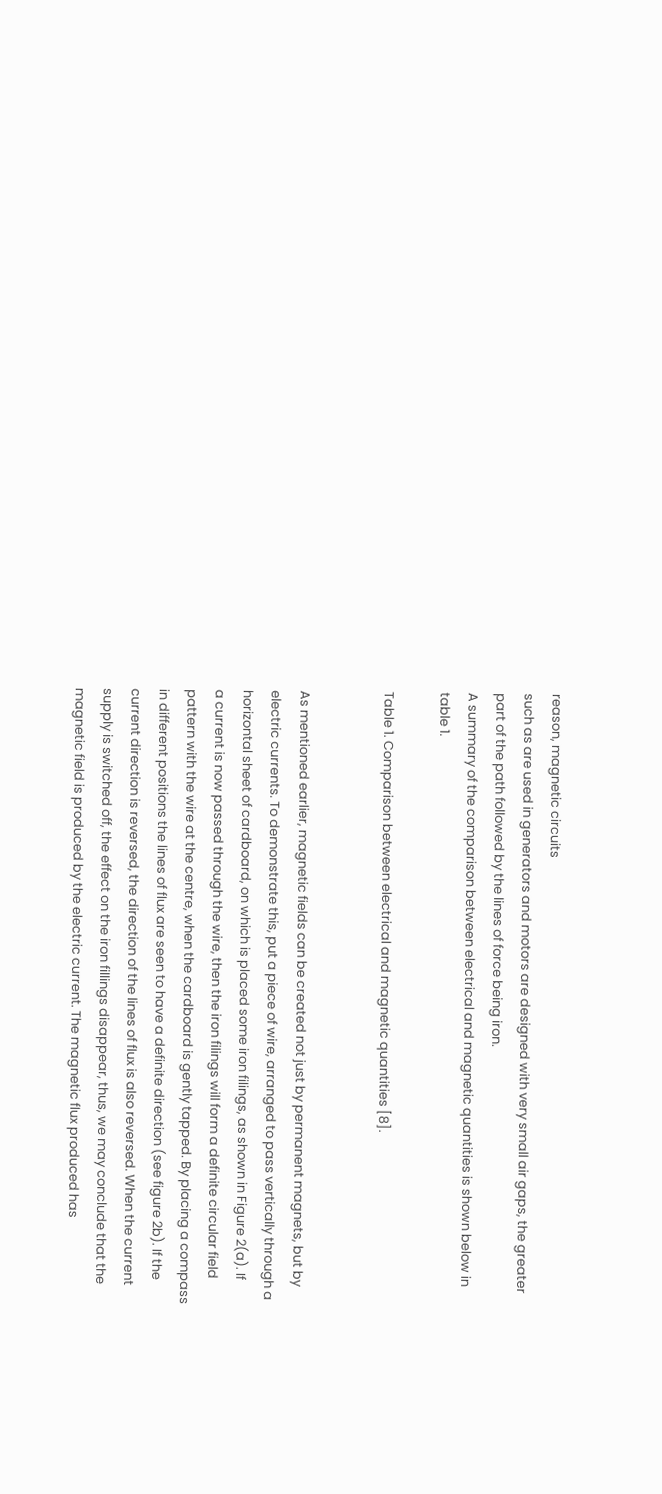reason, magnetic circuits
such as are used in generators and motors are designed with very small air gaps, the greater
part of the path followed by the lines of force being iron.
A summary of the comparison between electrical and magnetic quantities is shown below in
table 1.

Table 1. Comparison between electrical and magnetic quantities [8].


As mentioned earlier, magnetic fields can be created not just by permanent magnets, but by
electric currents. To demonstrate this, put a piece of wire, arranged to pass vertically through a
horizontal sheet of cardboard, on which is placed some iron filings, as shown in Figure 2(a). If
a current is now passed through the wire, then the iron filings will form a definite circular field
pattern with the wire at the centre, when the cardboard is gently tapped. By placing a compass
in different positions the lines of flux are seen to have a definite direction (see figure 2b). If the
current direction is reversed, the direction of the lines of flux is also reversed. When the current
supply is switched off, the effect on the iron fillings disappear, thus, we may conclude that the
magnetic field is produced by the electric current. The magnetic flux produced has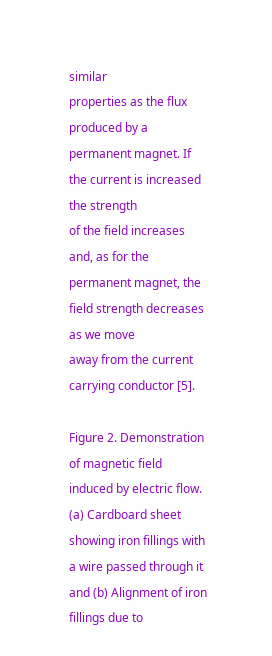similar
properties as the flux produced by a permanent magnet. If the current is increased the strength
of the field increases and, as for the permanent magnet, the field strength decreases as we move
away from the current carrying conductor [5].

Figure 2. Demonstration of magnetic field induced by electric flow. (a) Cardboard sheet
showing iron fillings with a wire passed through it and (b) Alignment of iron fillings due to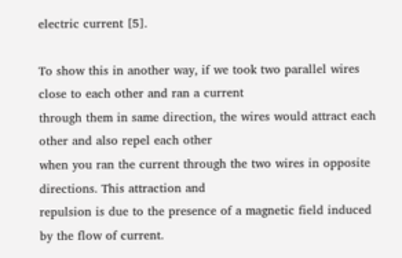electric current [5].

To show this in another way, if we took two parallel wires close to each other and ran a current
through them in same direction, the wires would attract each other and also repel each other
when you ran the current through the two wires in opposite directions. This attraction and
repulsion is due to the presence of a magnetic field induced by the flow of current.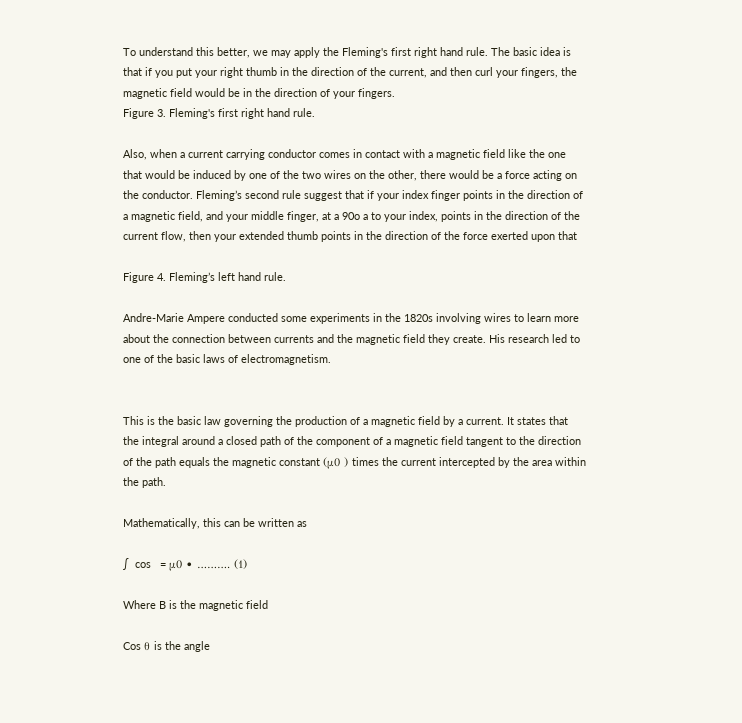To understand this better, we may apply the Fleming's first right hand rule. The basic idea is
that if you put your right thumb in the direction of the current, and then curl your fingers, the
magnetic field would be in the direction of your fingers.
Figure 3. Fleming's first right hand rule.

Also, when a current carrying conductor comes in contact with a magnetic field like the one
that would be induced by one of the two wires on the other, there would be a force acting on
the conductor. Fleming’s second rule suggest that if your index finger points in the direction of
a magnetic field, and your middle finger, at a 90o a to your index, points in the direction of the
current flow, then your extended thumb points in the direction of the force exerted upon that

Figure 4. Fleming’s left hand rule.

Andre-Marie Ampere conducted some experiments in the 1820s involving wires to learn more
about the connection between currents and the magnetic field they create. His research led to
one of the basic laws of electromagnetism.


This is the basic law governing the production of a magnetic field by a current. It states that
the integral around a closed path of the component of a magnetic field tangent to the direction
of the path equals the magnetic constant (μ0 ) times the current intercepted by the area within
the path.

Mathematically, this can be written as

∫  cos   = μ0 • ………. (1)

Where B is the magnetic field

Cos θ is the angle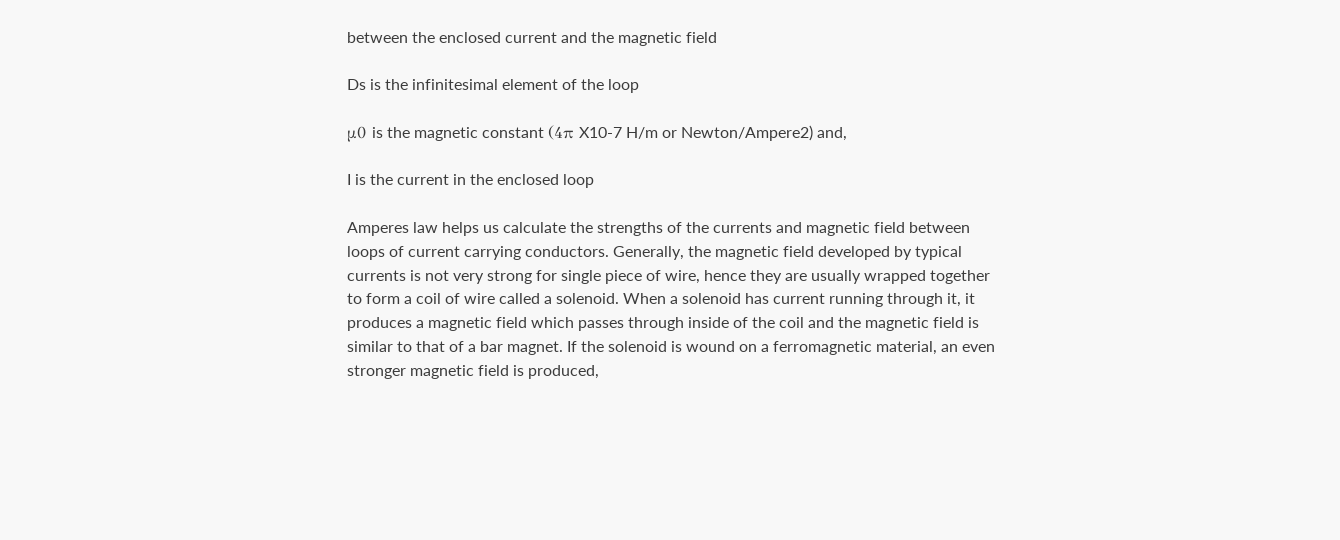between the enclosed current and the magnetic field

Ds is the infinitesimal element of the loop

μ0 is the magnetic constant (4π X10-7 H/m or Newton/Ampere2) and,

I is the current in the enclosed loop

Amperes law helps us calculate the strengths of the currents and magnetic field between
loops of current carrying conductors. Generally, the magnetic field developed by typical
currents is not very strong for single piece of wire, hence they are usually wrapped together
to form a coil of wire called a solenoid. When a solenoid has current running through it, it
produces a magnetic field which passes through inside of the coil and the magnetic field is
similar to that of a bar magnet. If the solenoid is wound on a ferromagnetic material, an even
stronger magnetic field is produced,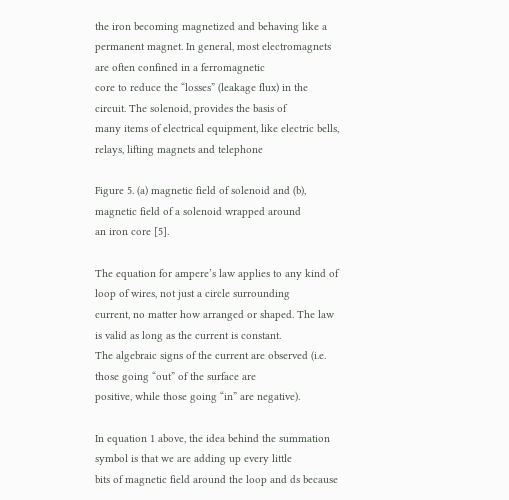the iron becoming magnetized and behaving like a
permanent magnet. In general, most electromagnets are often confined in a ferromagnetic
core to reduce the “losses” (leakage flux) in the circuit. The solenoid, provides the basis of
many items of electrical equipment, like electric bells, relays, lifting magnets and telephone

Figure 5. (a) magnetic field of solenoid and (b), magnetic field of a solenoid wrapped around
an iron core [5].

The equation for ampere’s law applies to any kind of loop of wires, not just a circle surrounding
current, no matter how arranged or shaped. The law is valid as long as the current is constant.
The algebraic signs of the current are observed (i.e. those going “out” of the surface are
positive, while those going “in” are negative).

In equation 1 above, the idea behind the summation symbol is that we are adding up every little
bits of magnetic field around the loop and ds because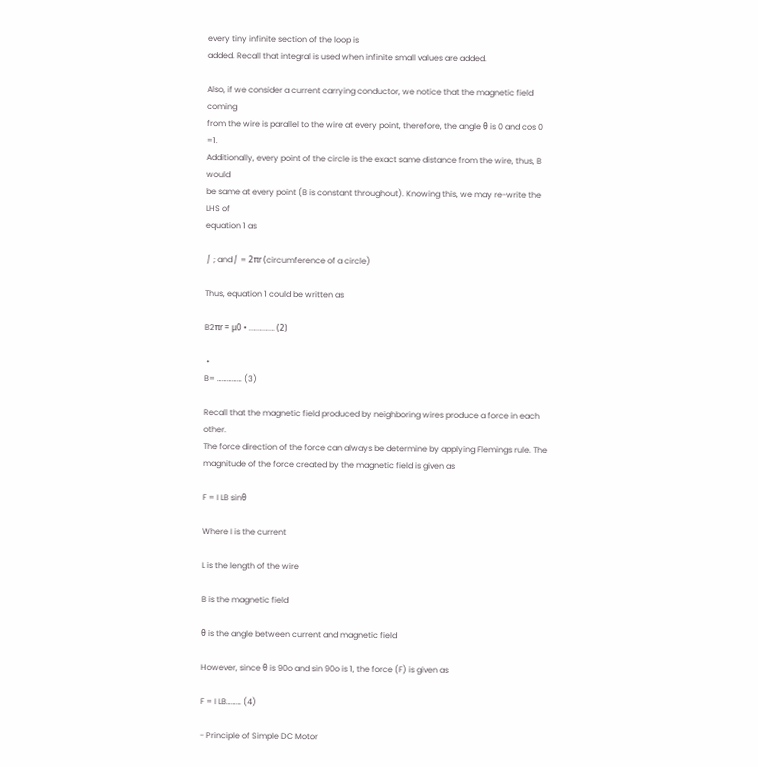every tiny infinite section of the loop is
added. Recall that integral is used when infinite small values are added.

Also, if we consider a current carrying conductor, we notice that the magnetic field coming
from the wire is parallel to the wire at every point, therefore, the angle θ is 0 and cos 0 =1.
Additionally, every point of the circle is the exact same distance from the wire, thus, B would
be same at every point (B is constant throughout). Knowing this, we may re-write the LHS of
equation 1 as

 ∫  ; and ∫  = 2πr (circumference of a circle)

Thus, equation 1 could be written as

B2πr = μ0 • …………. (2)

 •
B= …………… (3)

Recall that the magnetic field produced by neighboring wires produce a force in each other.
The force direction of the force can always be determine by applying Flemings rule. The
magnitude of the force created by the magnetic field is given as

F = I LB sinθ

Where I is the current

L is the length of the wire

B is the magnetic field

θ is the angle between current and magnetic field

However, since θ is 90o and sin 90o is 1, the force (F) is given as

F = I LB……… (4)

- Principle of Simple DC Motor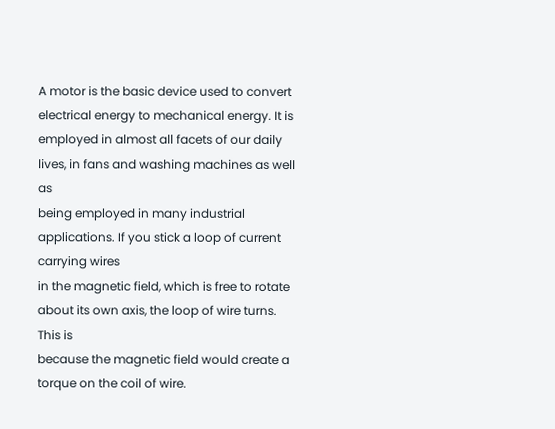A motor is the basic device used to convert electrical energy to mechanical energy. It is
employed in almost all facets of our daily lives, in fans and washing machines as well as
being employed in many industrial applications. If you stick a loop of current carrying wires
in the magnetic field, which is free to rotate about its own axis, the loop of wire turns. This is
because the magnetic field would create a torque on the coil of wire.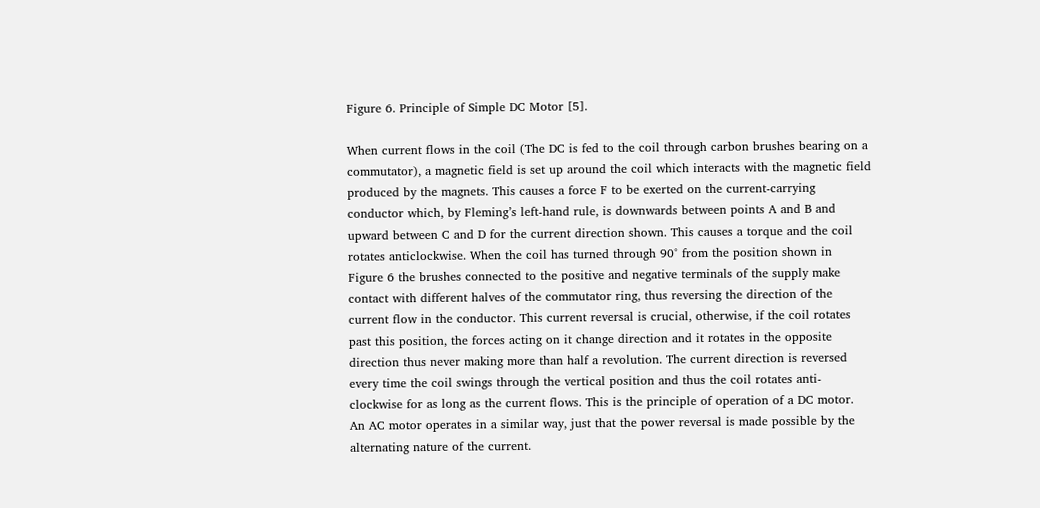Figure 6. Principle of Simple DC Motor [5].

When current flows in the coil (The DC is fed to the coil through carbon brushes bearing on a
commutator), a magnetic field is set up around the coil which interacts with the magnetic field
produced by the magnets. This causes a force F to be exerted on the current-carrying
conductor which, by Fleming’s left-hand rule, is downwards between points A and B and
upward between C and D for the current direction shown. This causes a torque and the coil
rotates anticlockwise. When the coil has turned through 90° from the position shown in
Figure 6 the brushes connected to the positive and negative terminals of the supply make
contact with different halves of the commutator ring, thus reversing the direction of the
current flow in the conductor. This current reversal is crucial, otherwise, if the coil rotates
past this position, the forces acting on it change direction and it rotates in the opposite
direction thus never making more than half a revolution. The current direction is reversed
every time the coil swings through the vertical position and thus the coil rotates anti-
clockwise for as long as the current flows. This is the principle of operation of a DC motor.
An AC motor operates in a similar way, just that the power reversal is made possible by the
alternating nature of the current.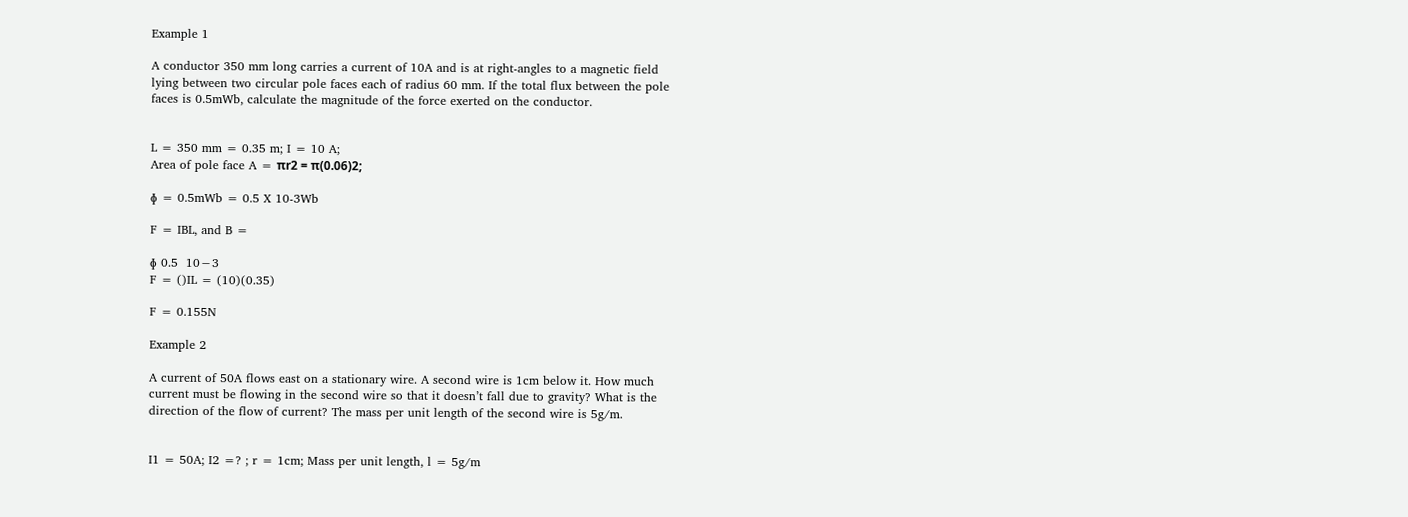Example 1

A conductor 350 mm long carries a current of 10A and is at right-angles to a magnetic field
lying between two circular pole faces each of radius 60 mm. If the total flux between the pole
faces is 0.5mWb, calculate the magnitude of the force exerted on the conductor.


L = 350 mm = 0.35 m; I = 10 A;
Area of pole face A = πr2 = π(0.06)2;

ɸ = 0.5mWb = 0.5 X 10-3Wb

F = IBL, and B =

ɸ 0.5  10−3
F = ()IL = (10)(0.35)

F = 0.155N

Example 2

A current of 50A flows east on a stationary wire. A second wire is 1cm below it. How much
current must be flowing in the second wire so that it doesn’t fall due to gravity? What is the
direction of the flow of current? The mass per unit length of the second wire is 5g/m.


I1 = 50A; I2 =? ; r = 1cm; Mass per unit length, l = 5g/m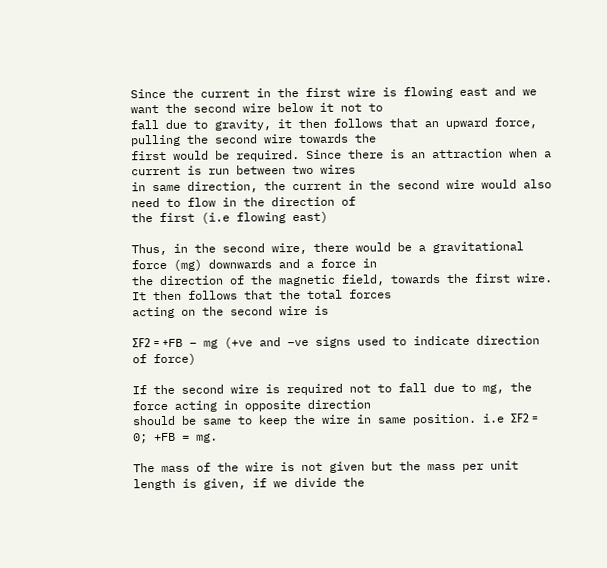Since the current in the first wire is flowing east and we want the second wire below it not to
fall due to gravity, it then follows that an upward force, pulling the second wire towards the
first would be required. Since there is an attraction when a current is run between two wires
in same direction, the current in the second wire would also need to flow in the direction of
the first (i.e flowing east)

Thus, in the second wire, there would be a gravitational force (mg) downwards and a force in
the direction of the magnetic field, towards the first wire. It then follows that the total forces
acting on the second wire is

ΣF2 = +FB – mg (+ve and –ve signs used to indicate direction of force)

If the second wire is required not to fall due to mg, the force acting in opposite direction
should be same to keep the wire in same position. i.e ΣF2 = 0; +FB = mg.

The mass of the wire is not given but the mass per unit length is given, if we divide the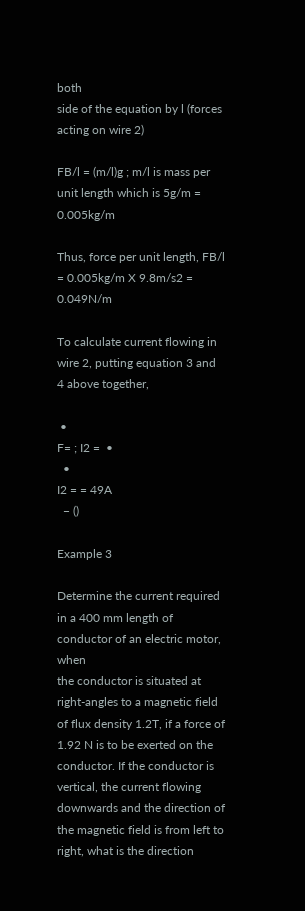both
side of the equation by l (forces acting on wire 2)

FB/l = (m/l)g ; m/l is mass per unit length which is 5g/m = 0.005kg/m

Thus, force per unit length, FB/l = 0.005kg/m X 9.8m/s2 = 0.049N/m

To calculate current flowing in wire 2, putting equation 3 and 4 above together,

 •
F= ; I2 =  •
  •
I2 = = 49A
  − ()

Example 3

Determine the current required in a 400 mm length of conductor of an electric motor, when
the conductor is situated at right-angles to a magnetic field of flux density 1.2T, if a force of
1.92 N is to be exerted on the conductor. If the conductor is vertical, the current flowing
downwards and the direction of the magnetic field is from left to right, what is the direction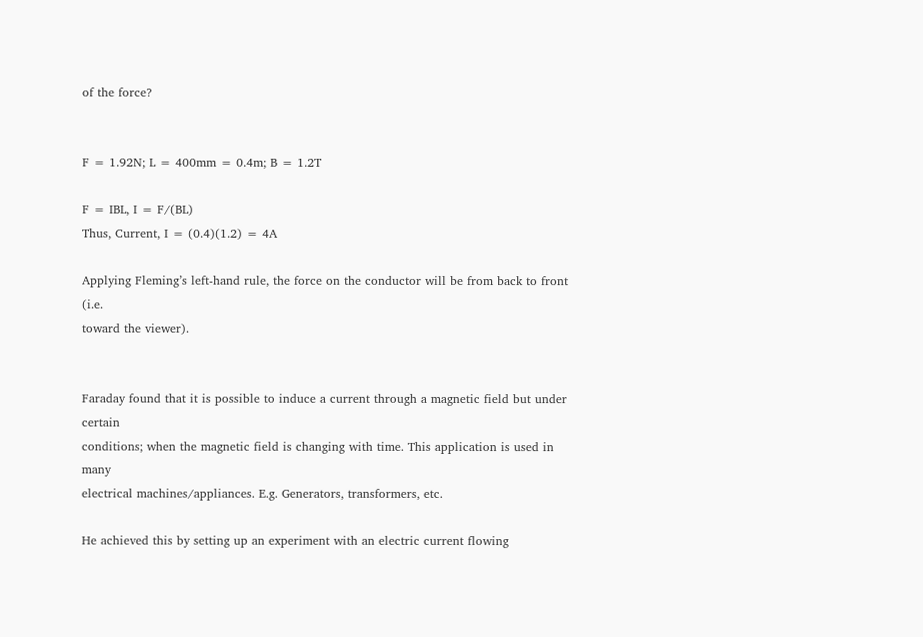of the force?


F = 1.92N; L = 400mm = 0.4m; B = 1.2T

F = IBL, I = F/(BL)
Thus, Current, I = (0.4)(1.2) = 4A

Applying Fleming’s left-hand rule, the force on the conductor will be from back to front (i.e.
toward the viewer).


Faraday found that it is possible to induce a current through a magnetic field but under certain
conditions; when the magnetic field is changing with time. This application is used in many
electrical machines/appliances. E.g. Generators, transformers, etc.

He achieved this by setting up an experiment with an electric current flowing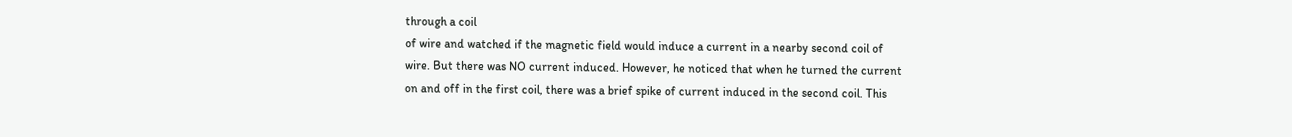through a coil
of wire and watched if the magnetic field would induce a current in a nearby second coil of
wire. But there was NO current induced. However, he noticed that when he turned the current
on and off in the first coil, there was a brief spike of current induced in the second coil. This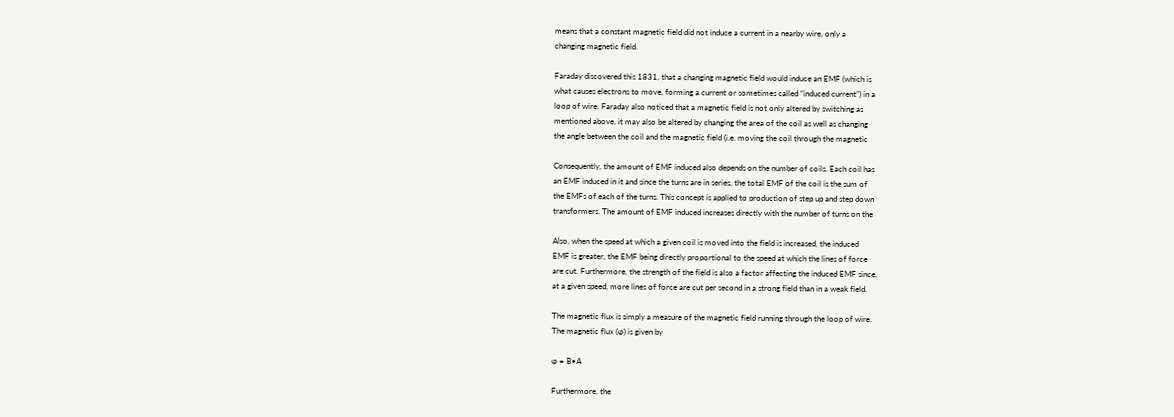means that a constant magnetic field did not induce a current in a nearby wire, only a
changing magnetic field.

Faraday discovered this 1831, that a changing magnetic field would induce an EMF (which is
what causes electrons to move, forming a current or sometimes called “induced current”) in a
loop of wire. Faraday also noticed that a magnetic field is not only altered by switching as
mentioned above, it may also be altered by changing the area of the coil as well as changing
the angle between the coil and the magnetic field (i.e. moving the coil through the magnetic

Consequently, the amount of EMF induced also depends on the number of coils. Each coil has
an EMF induced in it and since the turns are in series, the total EMF of the coil is the sum of
the EMFs of each of the turns. This concept is applied to production of step up and step down
transformers. The amount of EMF induced increases directly with the number of turns on the

Also, when the speed at which a given coil is moved into the field is increased, the induced
EMF is greater, the EMF being directly proportional to the speed at which the lines of force
are cut. Furthermore, the strength of the field is also a factor affecting the induced EMF since,
at a given speed, more lines of force are cut per second in a strong field than in a weak field.

The magnetic flux is simply a measure of the magnetic field running through the loop of wire.
The magnetic flux (ɸ) is given by

ɸ = B•A

Furthermore, the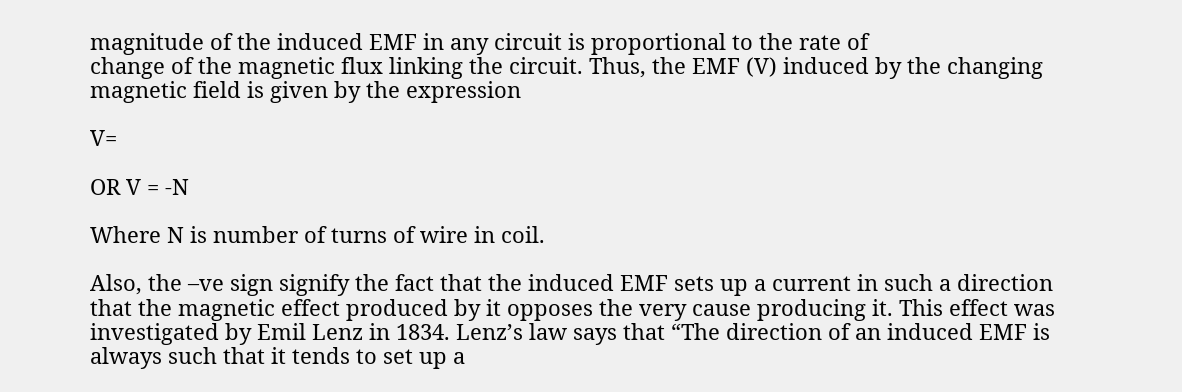magnitude of the induced EMF in any circuit is proportional to the rate of
change of the magnetic flux linking the circuit. Thus, the EMF (V) induced by the changing
magnetic field is given by the expression

V=

OR V = -N

Where N is number of turns of wire in coil.

Also, the –ve sign signify the fact that the induced EMF sets up a current in such a direction
that the magnetic effect produced by it opposes the very cause producing it. This effect was
investigated by Emil Lenz in 1834. Lenz’s law says that “The direction of an induced EMF is
always such that it tends to set up a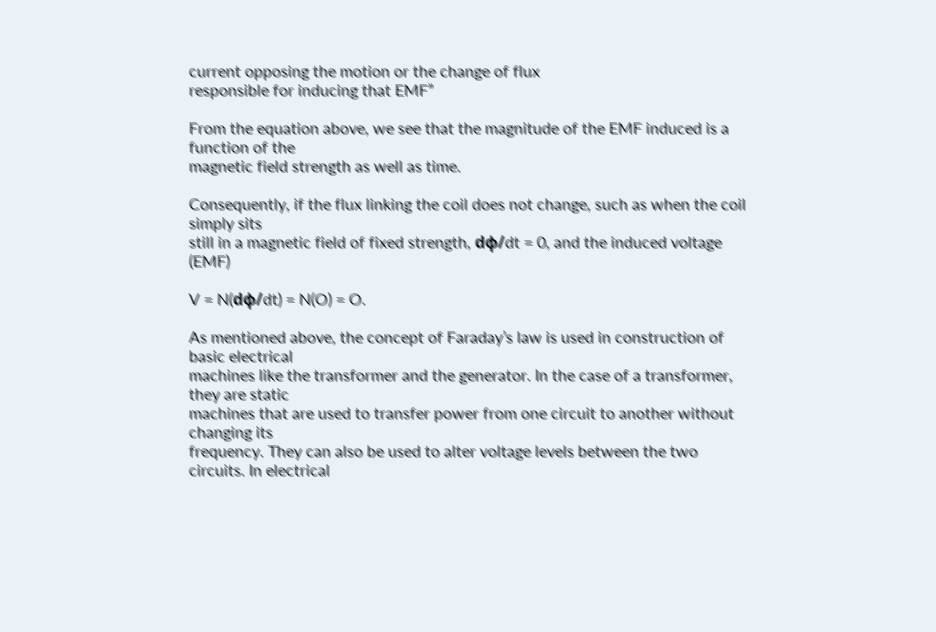current opposing the motion or the change of flux
responsible for inducing that EMF”

From the equation above, we see that the magnitude of the EMF induced is a function of the
magnetic field strength as well as time.

Consequently, if the flux linking the coil does not change, such as when the coil simply sits
still in a magnetic field of fixed strength, dφ/dt = 0, and the induced voltage (EMF)

V = N(dφ/dt) = N(O) = O.

As mentioned above, the concept of Faraday’s law is used in construction of basic electrical
machines like the transformer and the generator. In the case of a transformer, they are static
machines that are used to transfer power from one circuit to another without changing its
frequency. They can also be used to alter voltage levels between the two circuits. In electrical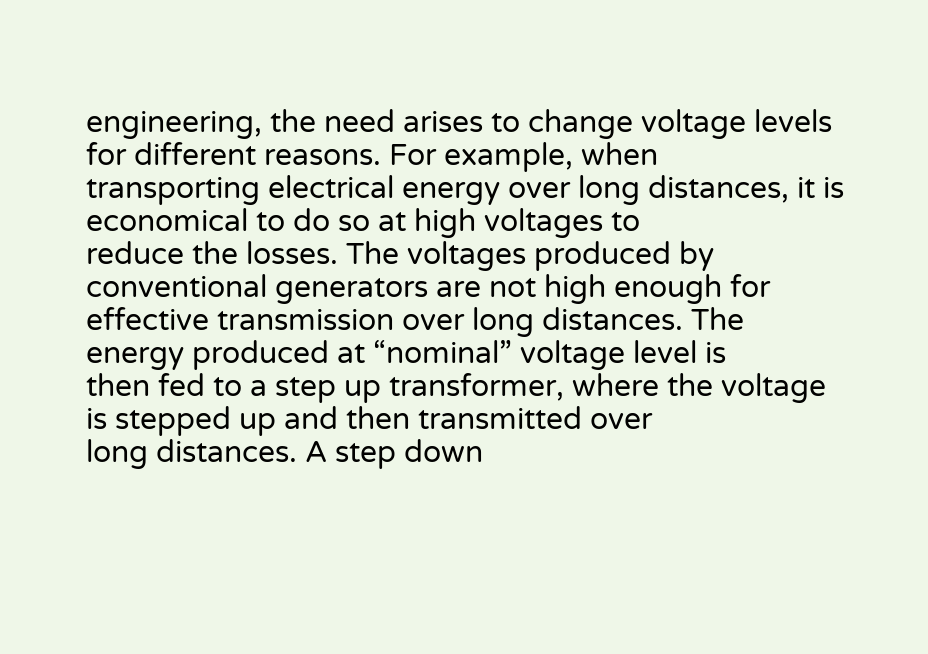engineering, the need arises to change voltage levels for different reasons. For example, when
transporting electrical energy over long distances, it is economical to do so at high voltages to
reduce the losses. The voltages produced by conventional generators are not high enough for
effective transmission over long distances. The energy produced at “nominal” voltage level is
then fed to a step up transformer, where the voltage is stepped up and then transmitted over
long distances. A step down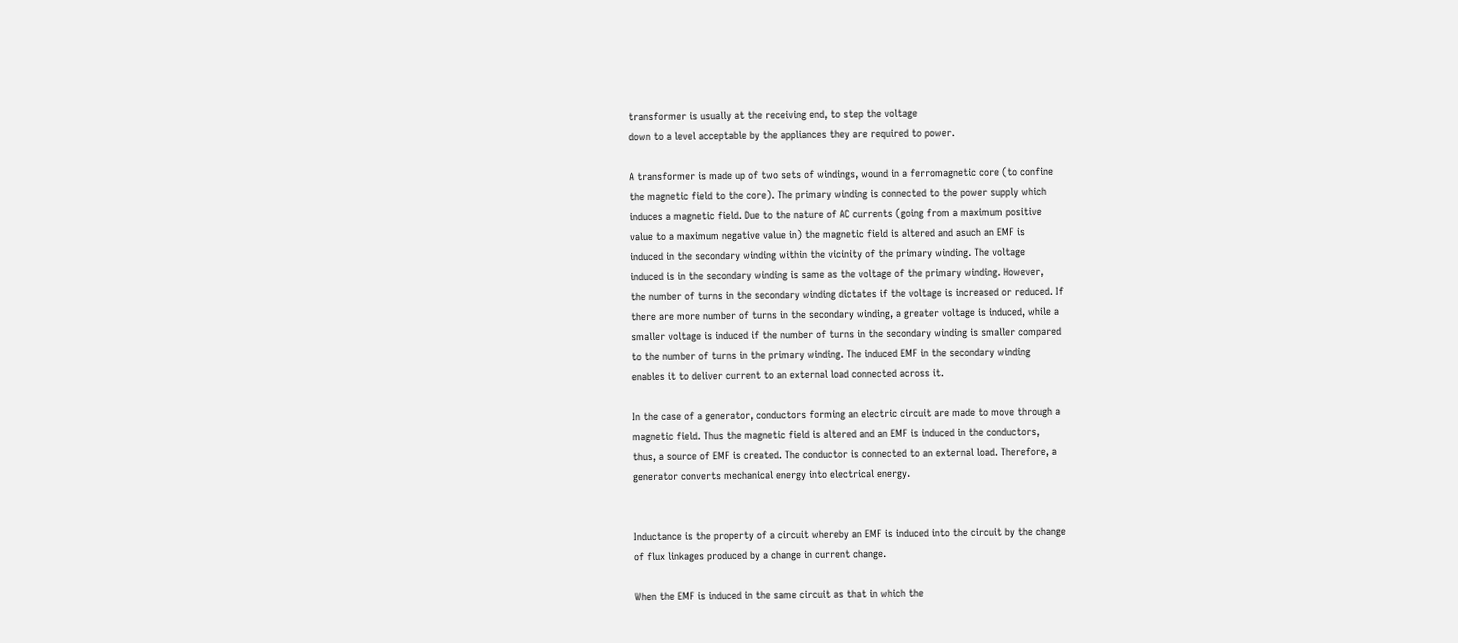transformer is usually at the receiving end, to step the voltage
down to a level acceptable by the appliances they are required to power.

A transformer is made up of two sets of windings, wound in a ferromagnetic core (to confine
the magnetic field to the core). The primary winding is connected to the power supply which
induces a magnetic field. Due to the nature of AC currents (going from a maximum positive
value to a maximum negative value in) the magnetic field is altered and asuch an EMF is
induced in the secondary winding within the vicinity of the primary winding. The voltage
induced is in the secondary winding is same as the voltage of the primary winding. However,
the number of turns in the secondary winding dictates if the voltage is increased or reduced. If
there are more number of turns in the secondary winding, a greater voltage is induced, while a
smaller voltage is induced if the number of turns in the secondary winding is smaller compared
to the number of turns in the primary winding. The induced EMF in the secondary winding
enables it to deliver current to an external load connected across it.

In the case of a generator, conductors forming an electric circuit are made to move through a
magnetic field. Thus the magnetic field is altered and an EMF is induced in the conductors,
thus, a source of EMF is created. The conductor is connected to an external load. Therefore, a
generator converts mechanical energy into electrical energy.


Inductance is the property of a circuit whereby an EMF is induced into the circuit by the change
of flux linkages produced by a change in current change.

When the EMF is induced in the same circuit as that in which the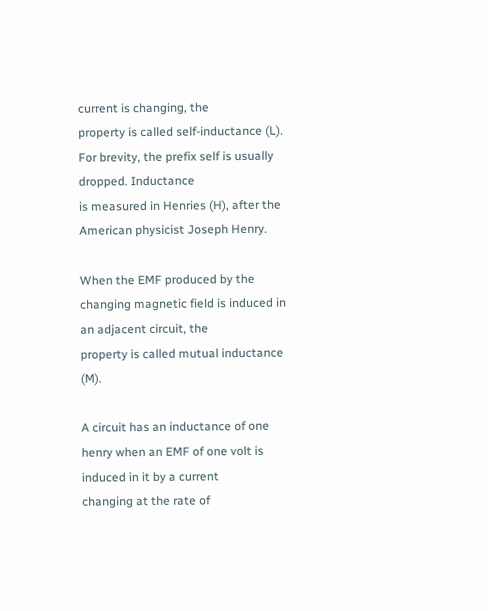current is changing, the
property is called self-inductance (L). For brevity, the prefix self is usually dropped. Inductance
is measured in Henries (H), after the American physicist Joseph Henry.

When the EMF produced by the changing magnetic field is induced in an adjacent circuit, the
property is called mutual inductance (M).

A circuit has an inductance of one henry when an EMF of one volt is induced in it by a current
changing at the rate of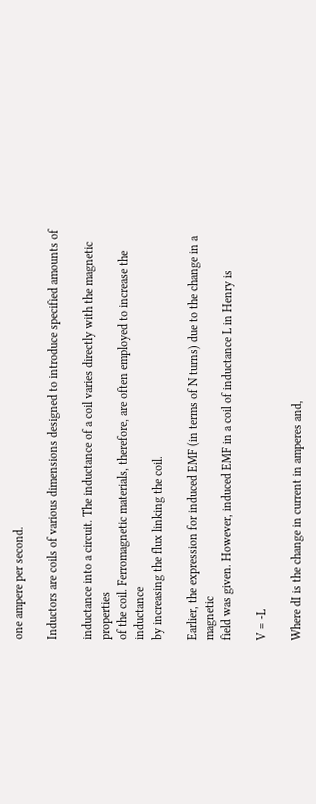one ampere per second.

Inductors are coils of various dimensions designed to introduce specified amounts of

inductance into a circuit. The inductance of a coil varies directly with the magnetic properties
of the coil. Ferromagnetic materials, therefore, are often employed to increase the inductance
by increasing the flux linking the coil.

Earlier, the expression for induced EMF (in terms of N turns) due to the change in a magnetic
field was given. However, induced EMF in a coil of inductance L in Henry is

V = -L

Where dI is the change in current in amperes and,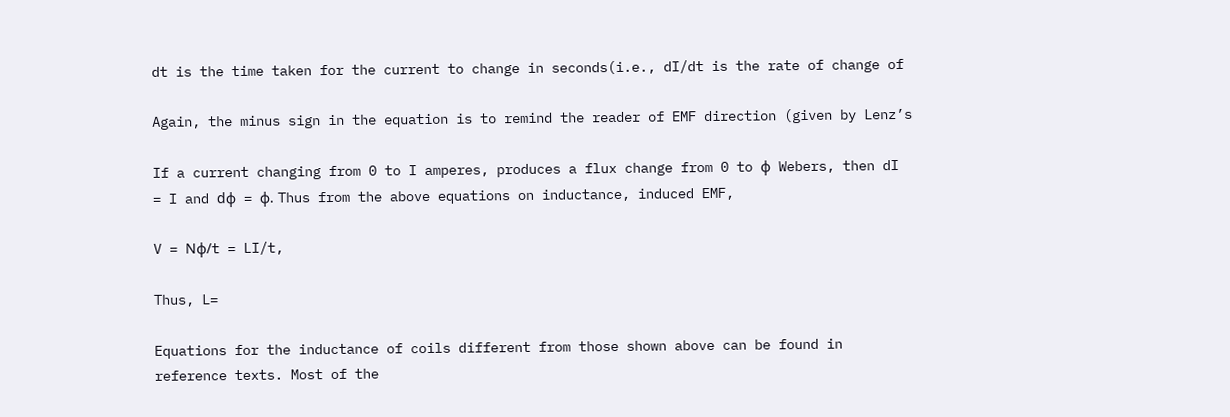dt is the time taken for the current to change in seconds(i.e., dI/dt is the rate of change of

Again, the minus sign in the equation is to remind the reader of EMF direction (given by Lenz’s

If a current changing from 0 to I amperes, produces a flux change from 0 to ɸ Webers, then dI
= I and dɸ = ɸ. Thus from the above equations on inductance, induced EMF,

V = Nɸ/t = LI/t,

Thus, L=

Equations for the inductance of coils different from those shown above can be found in
reference texts. Most of the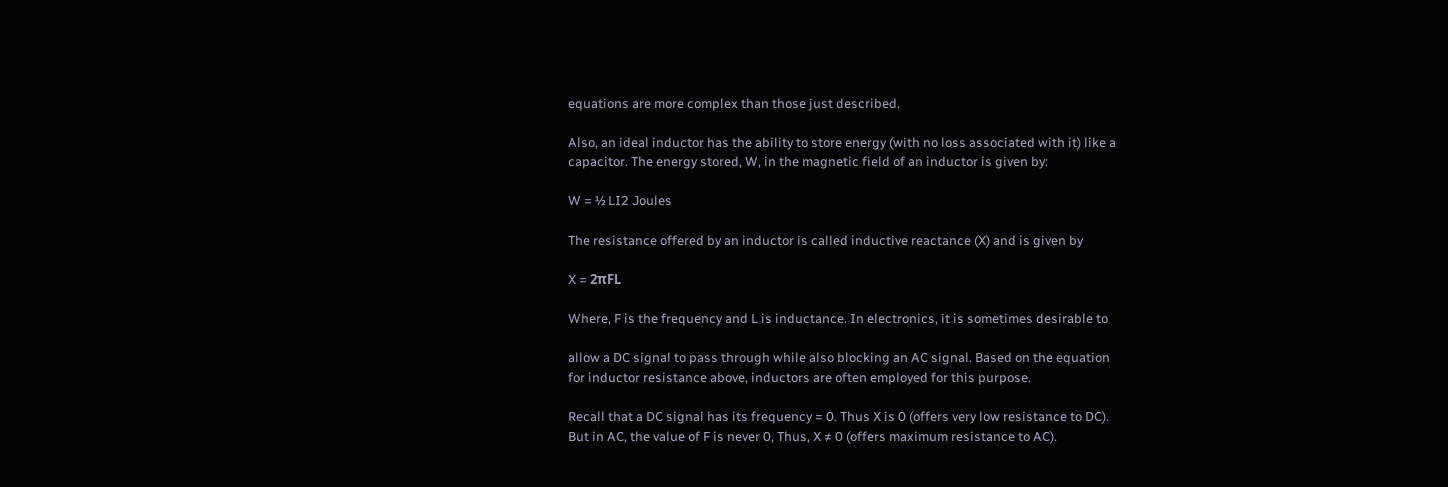equations are more complex than those just described.

Also, an ideal inductor has the ability to store energy (with no loss associated with it) like a
capacitor. The energy stored, W, in the magnetic field of an inductor is given by:

W = ½ LI2 Joules

The resistance offered by an inductor is called inductive reactance (X) and is given by

X = 2πFL

Where, F is the frequency and L is inductance. In electronics, it is sometimes desirable to

allow a DC signal to pass through while also blocking an AC signal. Based on the equation
for inductor resistance above, inductors are often employed for this purpose.

Recall that a DC signal has its frequency = 0. Thus X is 0 (offers very low resistance to DC).
But in AC, the value of F is never 0, Thus, X ≠ 0 (offers maximum resistance to AC).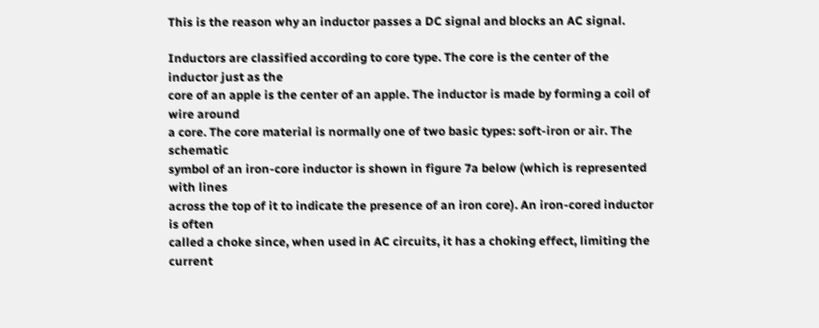This is the reason why an inductor passes a DC signal and blocks an AC signal.

Inductors are classified according to core type. The core is the center of the inductor just as the
core of an apple is the center of an apple. The inductor is made by forming a coil of wire around
a core. The core material is normally one of two basic types: soft-iron or air. The schematic
symbol of an iron-core inductor is shown in figure 7a below (which is represented with lines
across the top of it to indicate the presence of an iron core). An iron-cored inductor is often
called a choke since, when used in AC circuits, it has a choking effect, limiting the current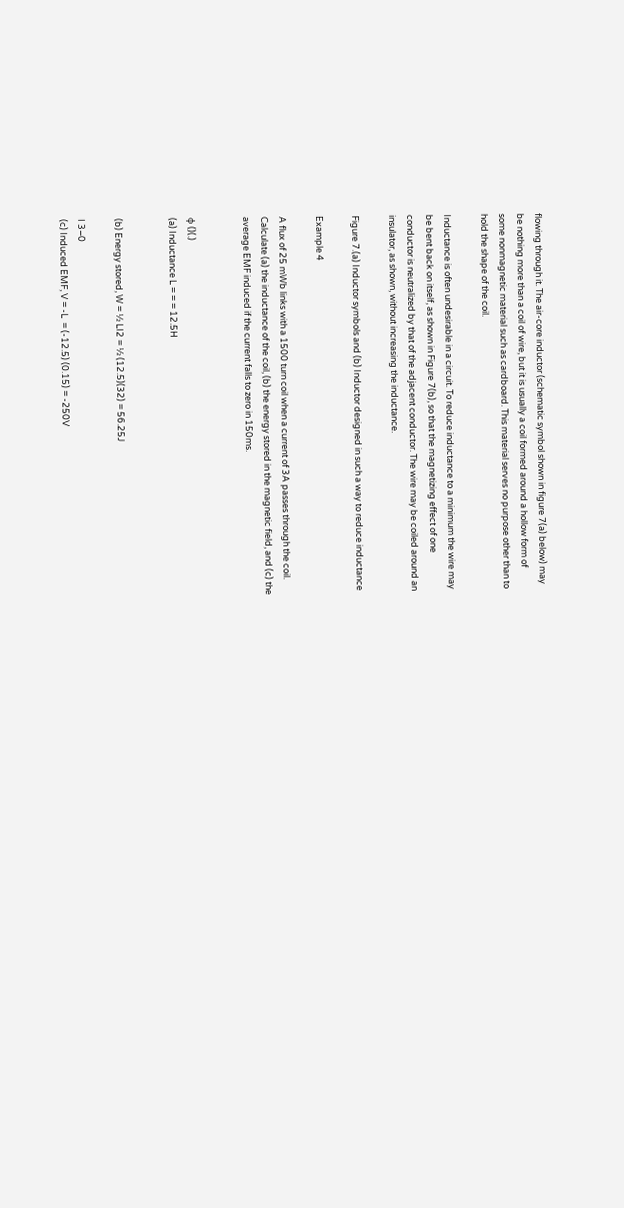flowing through it. The air-core inductor (schematic symbol shown in figure 7(a) below) may
be nothing more than a coil of wire, but it is usually a coil formed around a hollow form of
some nonmagnetic material such as cardboard. This material serves no purpose other than to
hold the shape of the coil.

Inductance is often undesirable in a circuit. To reduce inductance to a minimum the wire may
be bent back on itself, as shown in Figure 7(b), so that the magnetizing effect of one
conductor is neutralized by that of the adjacent conductor. The wire may be coiled around an
insulator, as shown, without increasing the inductance.

Figure 7.(a) Inductor symbols and (b) Inductor designed in such a way to reduce inductance

Example 4

A flux of 25 mWb links with a 1500 turn coil when a current of 3A passes through the coil.
Calculate (a) the inductance of the coil, (b) the energy stored in the magnetic field, and (c) the
average EMF induced if the current falls to zero in 150ms.


ɸ ()(.)
(a) Inductance L = = = 12.5H


(b) Energy stored, W = ½ LI2 = ½ (12.5)(32) = 56.25J

I 3−0
(c) Induced EMF, V = -L  = (-12.5) (0.15) = -250V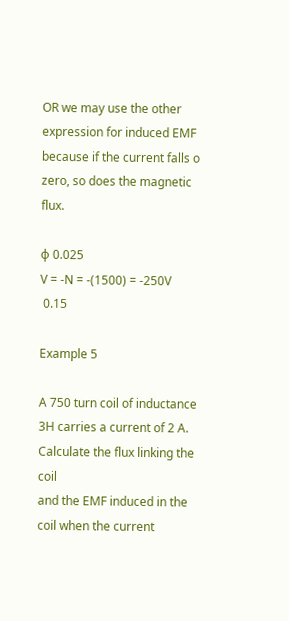OR we may use the other expression for induced EMF because if the current falls o
zero, so does the magnetic flux.

ɸ 0.025
V = -N = -(1500) = -250V
 0.15

Example 5

A 750 turn coil of inductance 3H carries a current of 2 A. Calculate the flux linking the coil
and the EMF induced in the coil when the current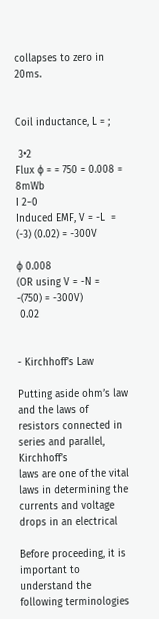collapses to zero in 20ms.


Coil inductance, L = ;

 3•2
Flux ɸ = = 750 = 0.008 = 8mWb
I 2−0
Induced EMF, V = -L  = (-3) (0.02) = -300V

ɸ 0.008
(OR using V = -N = -(750) = -300V)
 0.02


- Kirchhoff’s Law

Putting aside ohm’s law and the laws of resistors connected in series and parallel, Kirchhoff’s
laws are one of the vital laws in determining the currents and voltage drops in an electrical

Before proceeding, it is important to understand the following terminologies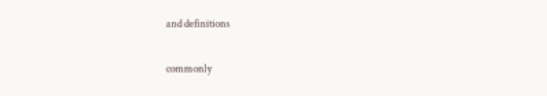and definitions

commonly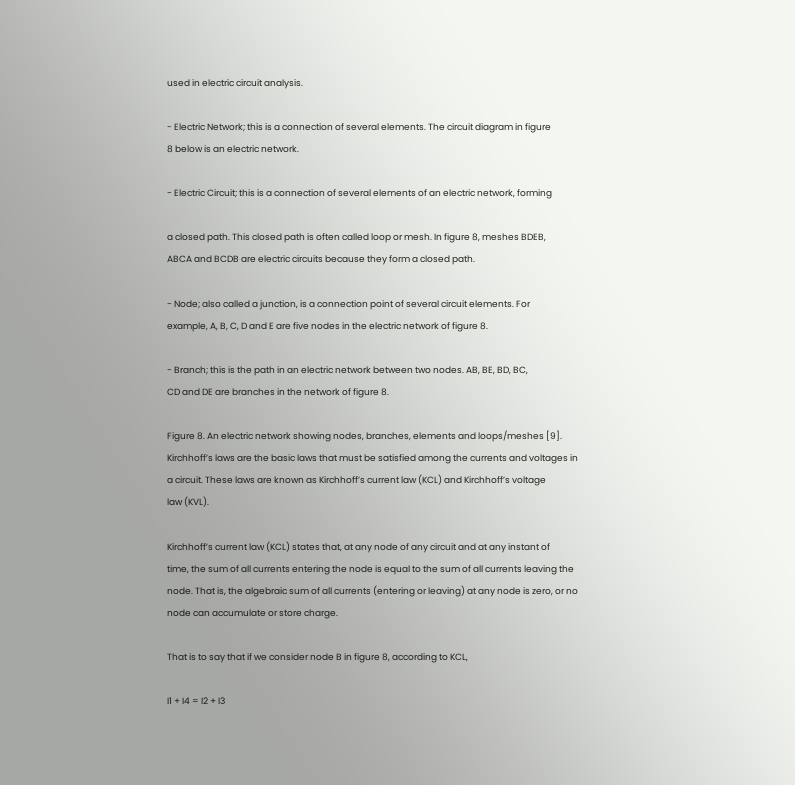used in electric circuit analysis.

- Electric Network; this is a connection of several elements. The circuit diagram in figure
8 below is an electric network.

- Electric Circuit; this is a connection of several elements of an electric network, forming

a closed path. This closed path is often called loop or mesh. In figure 8, meshes BDEB,
ABCA and BCDB are electric circuits because they form a closed path.

- Node; also called a junction, is a connection point of several circuit elements. For
example, A, B, C, D and E are five nodes in the electric network of figure 8.

- Branch; this is the path in an electric network between two nodes. AB, BE, BD, BC,
CD and DE are branches in the network of figure 8.

Figure 8. An electric network showing nodes, branches, elements and loops/meshes [9].
Kirchhoff’s laws are the basic laws that must be satisfied among the currents and voltages in
a circuit. These laws are known as Kirchhoff’s current law (KCL) and Kirchhoff’s voltage
law (KVL).

Kirchhoff’s current law (KCL) states that, at any node of any circuit and at any instant of
time, the sum of all currents entering the node is equal to the sum of all currents leaving the
node. That is, the algebraic sum of all currents (entering or leaving) at any node is zero, or no
node can accumulate or store charge.

That is to say that if we consider node B in figure 8, according to KCL,

I1 + I4 = I2 + I3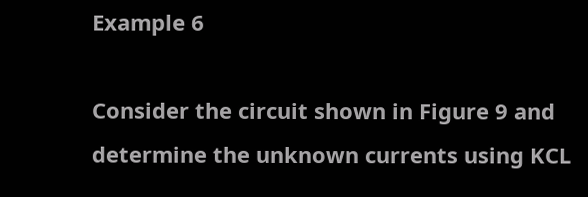Example 6

Consider the circuit shown in Figure 9 and determine the unknown currents using KCL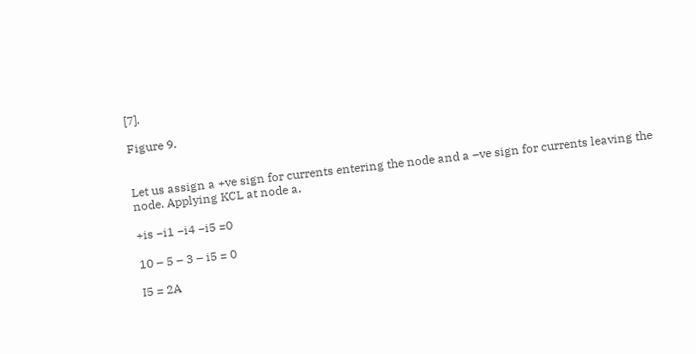[7].

Figure 9.


Let us assign a +ve sign for currents entering the node and a –ve sign for currents leaving the
node. Applying KCL at node a,

+is −i1 −i4 −i5 =0

10 – 5 – 3 – i5 = 0

I5 = 2A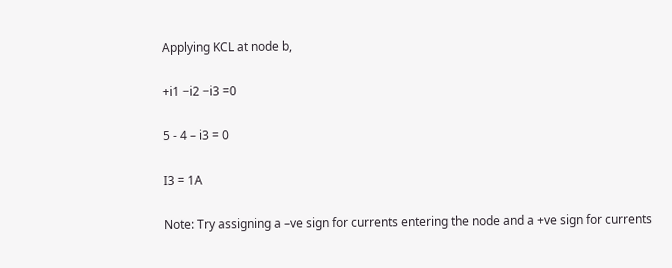Applying KCL at node b,

+i1 −i2 −i3 =0

5 - 4 – i3 = 0

I3 = 1A

Note: Try assigning a –ve sign for currents entering the node and a +ve sign for currents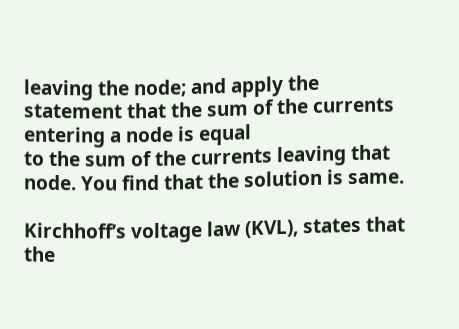leaving the node; and apply the statement that the sum of the currents entering a node is equal
to the sum of the currents leaving that node. You find that the solution is same.

Kirchhoff’s voltage law (KVL), states that the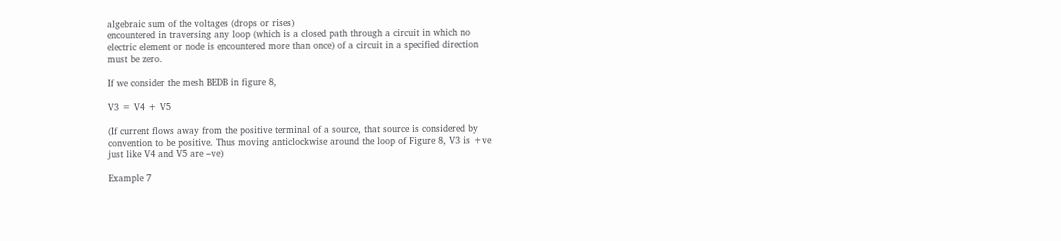algebraic sum of the voltages (drops or rises)
encountered in traversing any loop (which is a closed path through a circuit in which no
electric element or node is encountered more than once) of a circuit in a specified direction
must be zero.

If we consider the mesh BEDB in figure 8,

V3 = V4 + V5

(If current flows away from the positive terminal of a source, that source is considered by
convention to be positive. Thus moving anticlockwise around the loop of Figure 8, V3 is +ve
just like V4 and V5 are –ve)

Example 7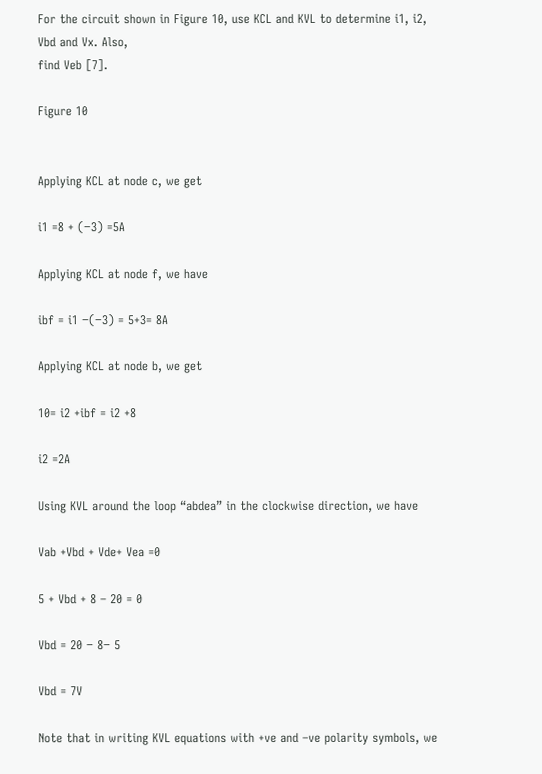For the circuit shown in Figure 10, use KCL and KVL to determine i1, i2, Vbd and Vx. Also,
find Veb [7].

Figure 10


Applying KCL at node c, we get

i1 =8 + (−3) =5A

Applying KCL at node f, we have

ibf = i1 −(−3) = 5+3= 8A

Applying KCL at node b, we get

10= i2 +ibf = i2 +8

i2 =2A

Using KVL around the loop “abdea” in the clockwise direction, we have

Vab +Vbd + Vde+ Vea =0

5 + Vbd + 8 – 20 = 0

Vbd = 20 − 8− 5

Vbd = 7V

Note that in writing KVL equations with +ve and –ve polarity symbols, we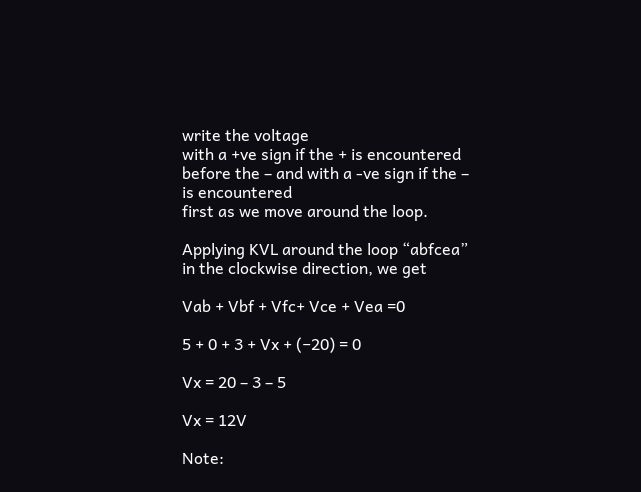write the voltage
with a +ve sign if the + is encountered before the – and with a -ve sign if the – is encountered
first as we move around the loop.

Applying KVL around the loop “abfcea” in the clockwise direction, we get

Vab + Vbf + Vfc+ Vce + Vea =0

5 + 0 + 3 + Vx + (−20) = 0

Vx = 20 – 3 – 5

Vx = 12V

Note: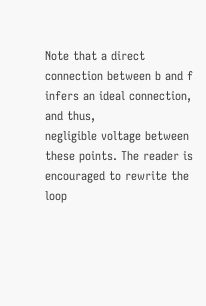Note that a direct connection between b and f infers an ideal connection, and thus,
negligible voltage between these points. The reader is encouraged to rewrite the loop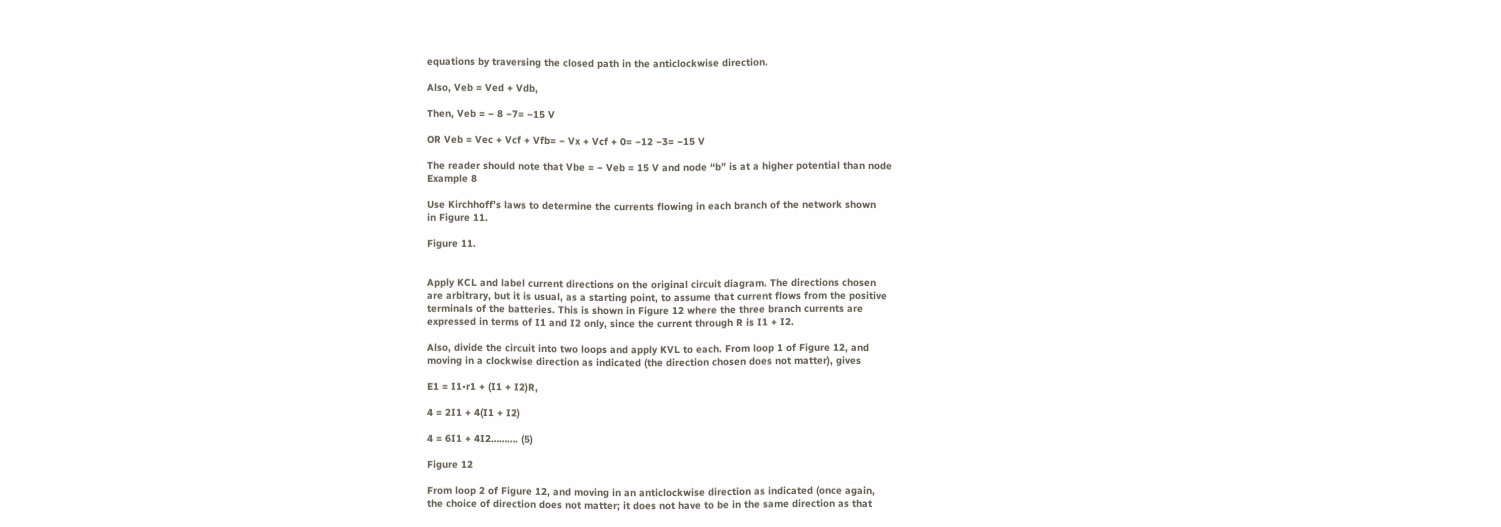equations by traversing the closed path in the anticlockwise direction.

Also, Veb = Ved + Vdb,

Then, Veb = − 8 −7= −15 V

OR Veb = Vec + Vcf + Vfb= − Vx + Vcf + 0= −12 −3= −15 V

The reader should note that Vbe = − Veb = 15 V and node “b” is at a higher potential than node
Example 8

Use Kirchhoff’s laws to determine the currents flowing in each branch of the network shown
in Figure 11.

Figure 11.


Apply KCL and label current directions on the original circuit diagram. The directions chosen
are arbitrary, but it is usual, as a starting point, to assume that current flows from the positive
terminals of the batteries. This is shown in Figure 12 where the three branch currents are
expressed in terms of I1 and I2 only, since the current through R is I1 + I2.

Also, divide the circuit into two loops and apply KVL to each. From loop 1 of Figure 12, and
moving in a clockwise direction as indicated (the direction chosen does not matter), gives

E1 = I1•r1 + (I1 + I2)R,

4 = 2I1 + 4(I1 + I2)

4 = 6I1 + 4I2………. (5)

Figure 12

From loop 2 of Figure 12, and moving in an anticlockwise direction as indicated (once again,
the choice of direction does not matter; it does not have to be in the same direction as that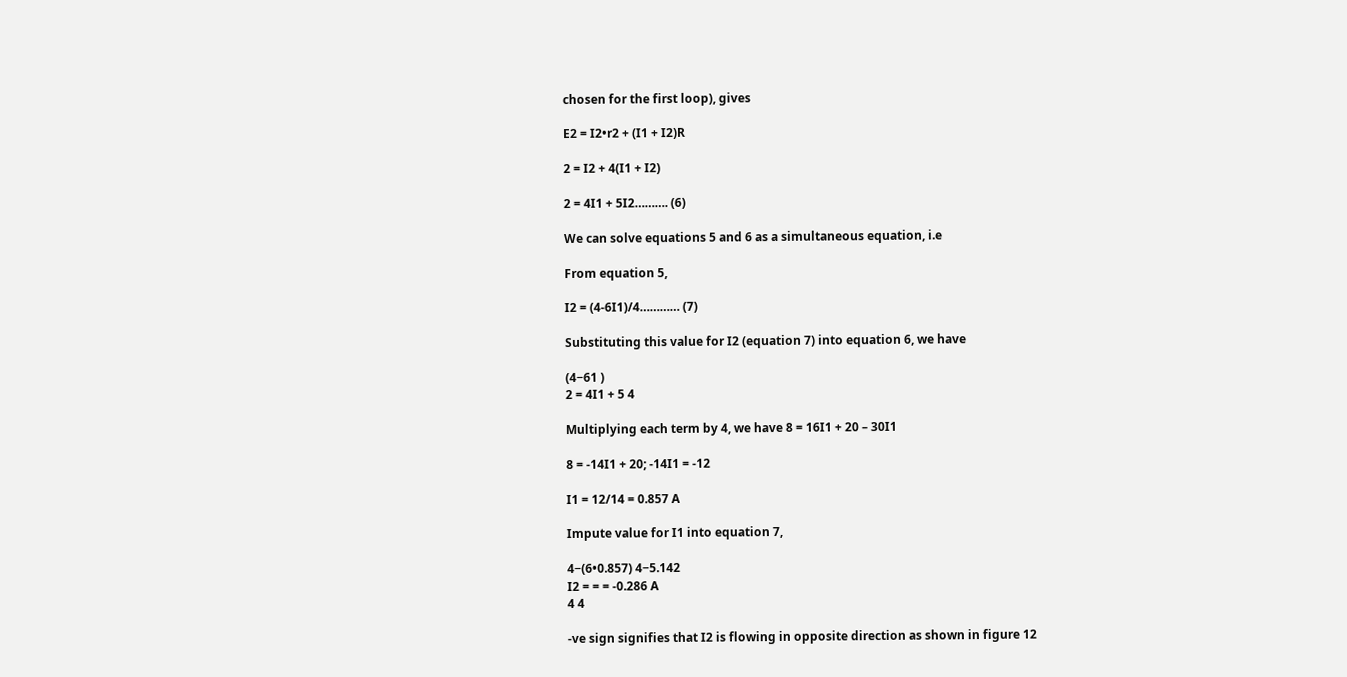chosen for the first loop), gives

E2 = I2•r2 + (I1 + I2)R

2 = I2 + 4(I1 + I2)

2 = 4I1 + 5I2………. (6)

We can solve equations 5 and 6 as a simultaneous equation, i.e

From equation 5,

I2 = (4-6I1)/4………… (7)

Substituting this value for I2 (equation 7) into equation 6, we have

(4−61 )
2 = 4I1 + 5 4

Multiplying each term by 4, we have 8 = 16I1 + 20 – 30I1

8 = -14I1 + 20; -14I1 = -12

I1 = 12/14 = 0.857 A

Impute value for I1 into equation 7,

4−(6•0.857) 4−5.142
I2 = = = -0.286 A
4 4

-ve sign signifies that I2 is flowing in opposite direction as shown in figure 12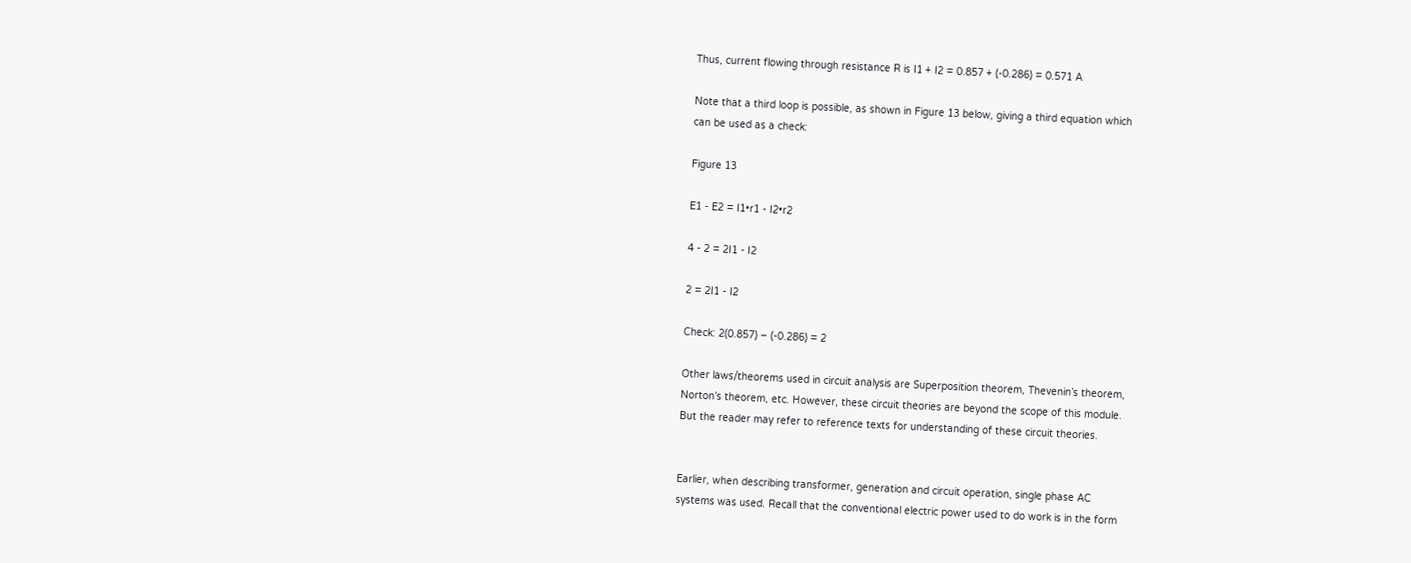Thus, current flowing through resistance R is I1 + I2 = 0.857 + (-0.286) = 0.571 A

Note that a third loop is possible, as shown in Figure 13 below, giving a third equation which
can be used as a check:

Figure 13

E1 - E2 = I1•r1 - I2•r2

4 - 2 = 2I1 - I2

2 = 2I1 - I2

Check: 2(0.857) – (-0.286) = 2

Other laws/theorems used in circuit analysis are Superposition theorem, Thevenin’s theorem,
Norton’s theorem, etc. However, these circuit theories are beyond the scope of this module.
But the reader may refer to reference texts for understanding of these circuit theories.


Earlier, when describing transformer, generation and circuit operation, single phase AC
systems was used. Recall that the conventional electric power used to do work is in the form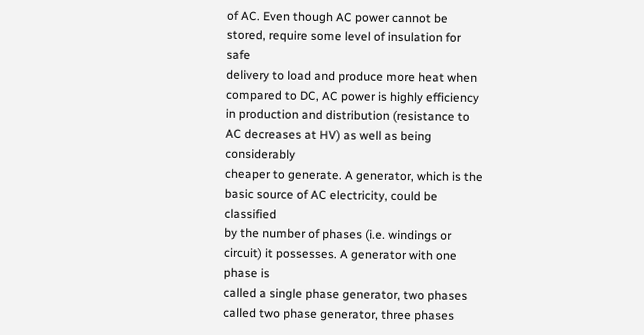of AC. Even though AC power cannot be stored, require some level of insulation for safe
delivery to load and produce more heat when compared to DC, AC power is highly efficiency
in production and distribution (resistance to AC decreases at HV) as well as being considerably
cheaper to generate. A generator, which is the basic source of AC electricity, could be classified
by the number of phases (i.e. windings or circuit) it possesses. A generator with one phase is
called a single phase generator, two phases called two phase generator, three phases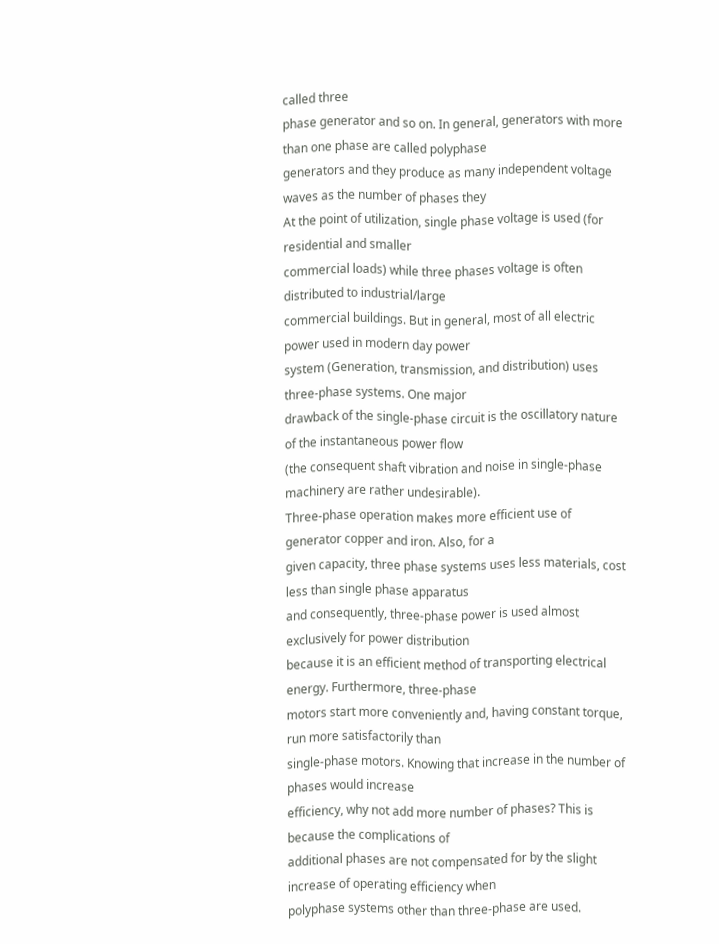called three
phase generator and so on. In general, generators with more than one phase are called polyphase
generators and they produce as many independent voltage waves as the number of phases they
At the point of utilization, single phase voltage is used (for residential and smaller
commercial loads) while three phases voltage is often distributed to industrial/large
commercial buildings. But in general, most of all electric power used in modern day power
system (Generation, transmission, and distribution) uses three-phase systems. One major
drawback of the single-phase circuit is the oscillatory nature of the instantaneous power flow
(the consequent shaft vibration and noise in single-phase machinery are rather undesirable).
Three-phase operation makes more efficient use of generator copper and iron. Also, for a
given capacity, three phase systems uses less materials, cost less than single phase apparatus
and consequently, three-phase power is used almost exclusively for power distribution
because it is an efficient method of transporting electrical energy. Furthermore, three-phase
motors start more conveniently and, having constant torque, run more satisfactorily than
single-phase motors. Knowing that increase in the number of phases would increase
efficiency, why not add more number of phases? This is because the complications of
additional phases are not compensated for by the slight increase of operating efficiency when
polyphase systems other than three-phase are used.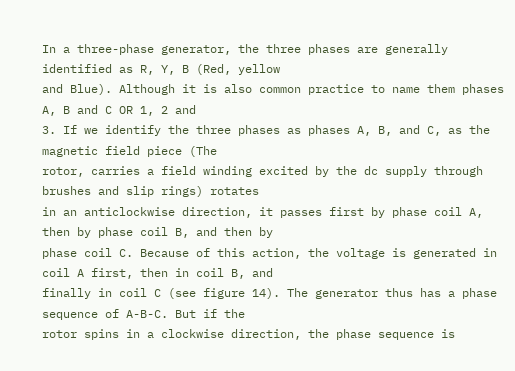In a three-phase generator, the three phases are generally identified as R, Y, B (Red, yellow
and Blue). Although it is also common practice to name them phases A, B and C OR 1, 2 and
3. If we identify the three phases as phases A, B, and C, as the magnetic field piece (The
rotor, carries a field winding excited by the dc supply through brushes and slip rings) rotates
in an anticlockwise direction, it passes first by phase coil A, then by phase coil B, and then by
phase coil C. Because of this action, the voltage is generated in coil A first, then in coil B, and
finally in coil C (see figure 14). The generator thus has a phase sequence of A-B-C. But if the
rotor spins in a clockwise direction, the phase sequence is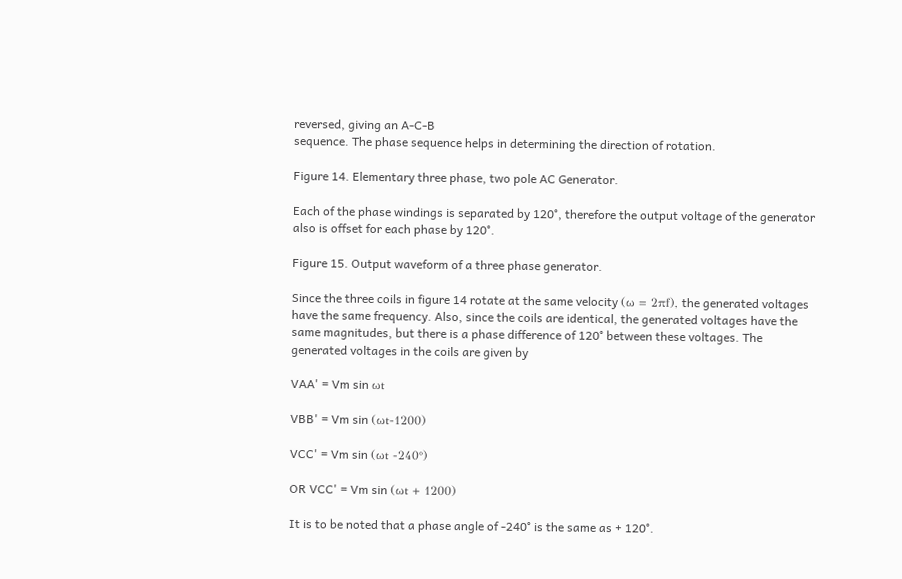reversed, giving an A-C-B
sequence. The phase sequence helps in determining the direction of rotation.

Figure 14. Elementary three phase, two pole AC Generator.

Each of the phase windings is separated by 120°, therefore the output voltage of the generator
also is offset for each phase by 120°.

Figure 15. Output waveform of a three phase generator.

Since the three coils in figure 14 rotate at the same velocity (ω = 2πf), the generated voltages
have the same frequency. Also, since the coils are identical, the generated voltages have the
same magnitudes, but there is a phase difference of 120° between these voltages. The
generated voltages in the coils are given by

VAA' = Vm sin ωt

VBB' = Vm sin (ωt-1200)

VCC' = Vm sin (ωt -240°)

OR VCC' = Vm sin (ωt + 1200)

It is to be noted that a phase angle of -240° is the same as + 120°.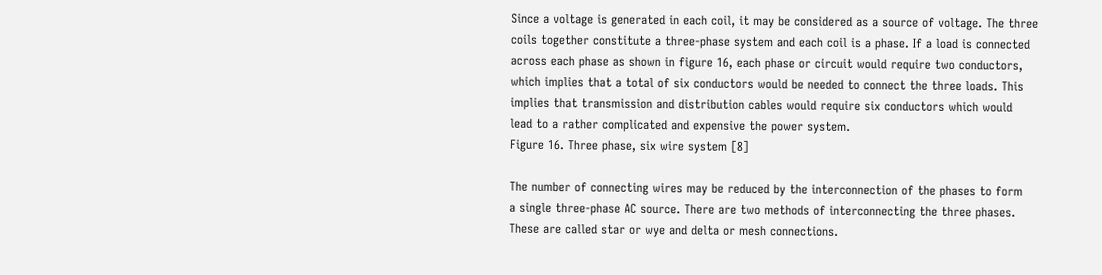Since a voltage is generated in each coil, it may be considered as a source of voltage. The three
coils together constitute a three-phase system and each coil is a phase. If a load is connected
across each phase as shown in figure 16, each phase or circuit would require two conductors,
which implies that a total of six conductors would be needed to connect the three loads. This
implies that transmission and distribution cables would require six conductors which would
lead to a rather complicated and expensive the power system.
Figure 16. Three phase, six wire system [8]

The number of connecting wires may be reduced by the interconnection of the phases to form
a single three-phase AC source. There are two methods of interconnecting the three phases.
These are called star or wye and delta or mesh connections.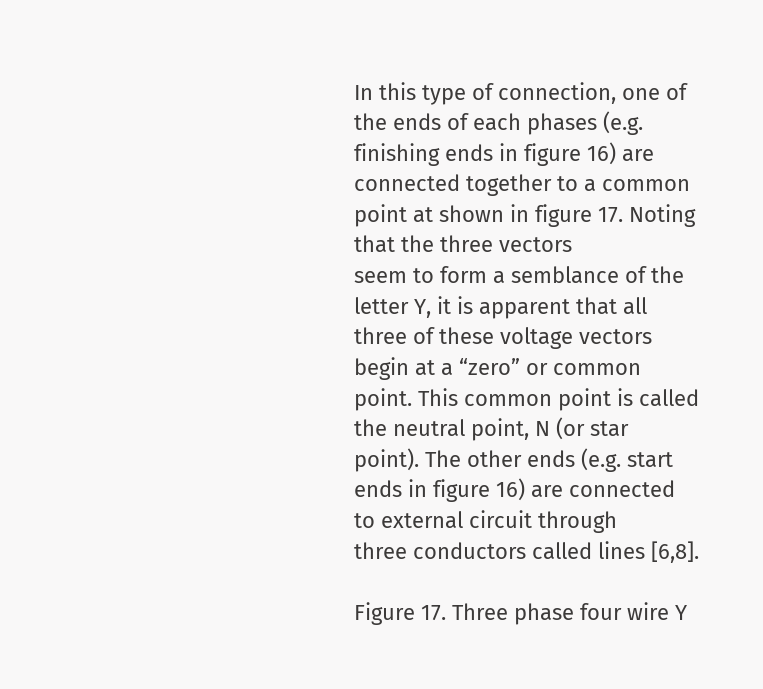In this type of connection, one of the ends of each phases (e.g. finishing ends in figure 16) are
connected together to a common point at shown in figure 17. Noting that the three vectors
seem to form a semblance of the letter Y, it is apparent that all three of these voltage vectors
begin at a “zero” or common point. This common point is called the neutral point, N (or star
point). The other ends (e.g. start ends in figure 16) are connected to external circuit through
three conductors called lines [6,8].

Figure 17. Three phase four wire Y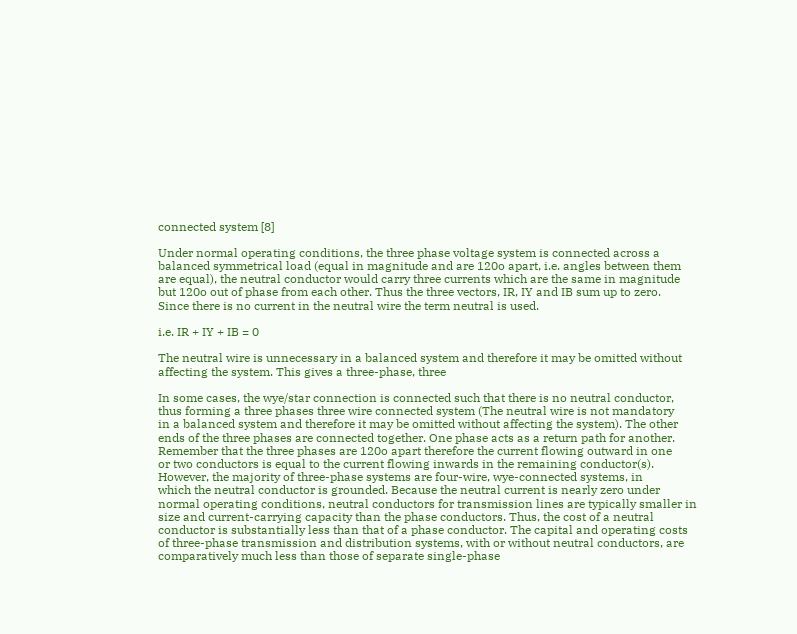connected system [8]

Under normal operating conditions, the three phase voltage system is connected across a
balanced symmetrical load (equal in magnitude and are 120o apart, i.e. angles between them
are equal), the neutral conductor would carry three currents which are the same in magnitude
but 120o out of phase from each other. Thus the three vectors, IR, IY and IB sum up to zero.
Since there is no current in the neutral wire the term neutral is used.

i.e. IR + IY + IB = 0

The neutral wire is unnecessary in a balanced system and therefore it may be omitted without
affecting the system. This gives a three-phase, three

In some cases, the wye/star connection is connected such that there is no neutral conductor,
thus forming a three phases three wire connected system (The neutral wire is not mandatory
in a balanced system and therefore it may be omitted without affecting the system). The other
ends of the three phases are connected together. One phase acts as a return path for another.
Remember that the three phases are 120o apart therefore the current flowing outward in one
or two conductors is equal to the current flowing inwards in the remaining conductor(s).
However, the majority of three-phase systems are four-wire, wye-connected systems, in
which the neutral conductor is grounded. Because the neutral current is nearly zero under
normal operating conditions, neutral conductors for transmission lines are typically smaller in
size and current-carrying capacity than the phase conductors. Thus, the cost of a neutral
conductor is substantially less than that of a phase conductor. The capital and operating costs
of three-phase transmission and distribution systems, with or without neutral conductors, are
comparatively much less than those of separate single-phase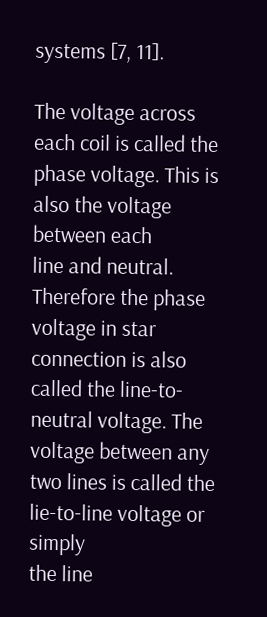systems [7, 11].

The voltage across each coil is called the phase voltage. This is also the voltage between each
line and neutral. Therefore the phase voltage in star connection is also called the line-to-
neutral voltage. The voltage between any two lines is called the lie-to-line voltage or simply
the line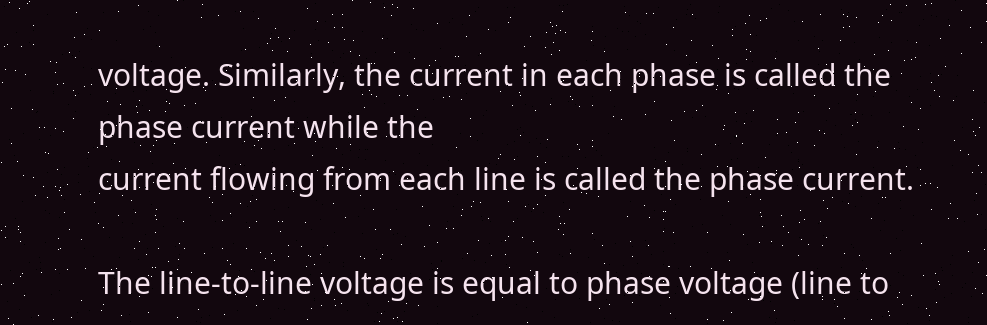voltage. Similarly, the current in each phase is called the phase current while the
current flowing from each line is called the phase current.

The line-to-line voltage is equal to phase voltage (line to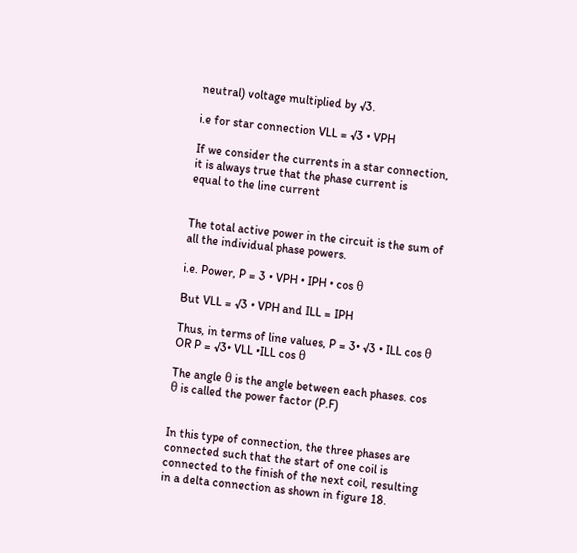neutral) voltage multiplied by √3.

i.e for star connection VLL = √3 • VPH

If we consider the currents in a star connection, it is always true that the phase current is
equal to the line current


The total active power in the circuit is the sum of all the individual phase powers.

i.e. Power, P = 3 • VPH • IPH • cos θ

But VLL = √3 • VPH and ILL = IPH

Thus, in terms of line values, P = 3• √3 • ILL cos θ OR P = √3• VLL •ILL cos θ

The angle θ is the angle between each phases. cos θ is called the power factor (P.F)


In this type of connection, the three phases are connected such that the start of one coil is
connected to the finish of the next coil, resulting in a delta connection as shown in figure 18.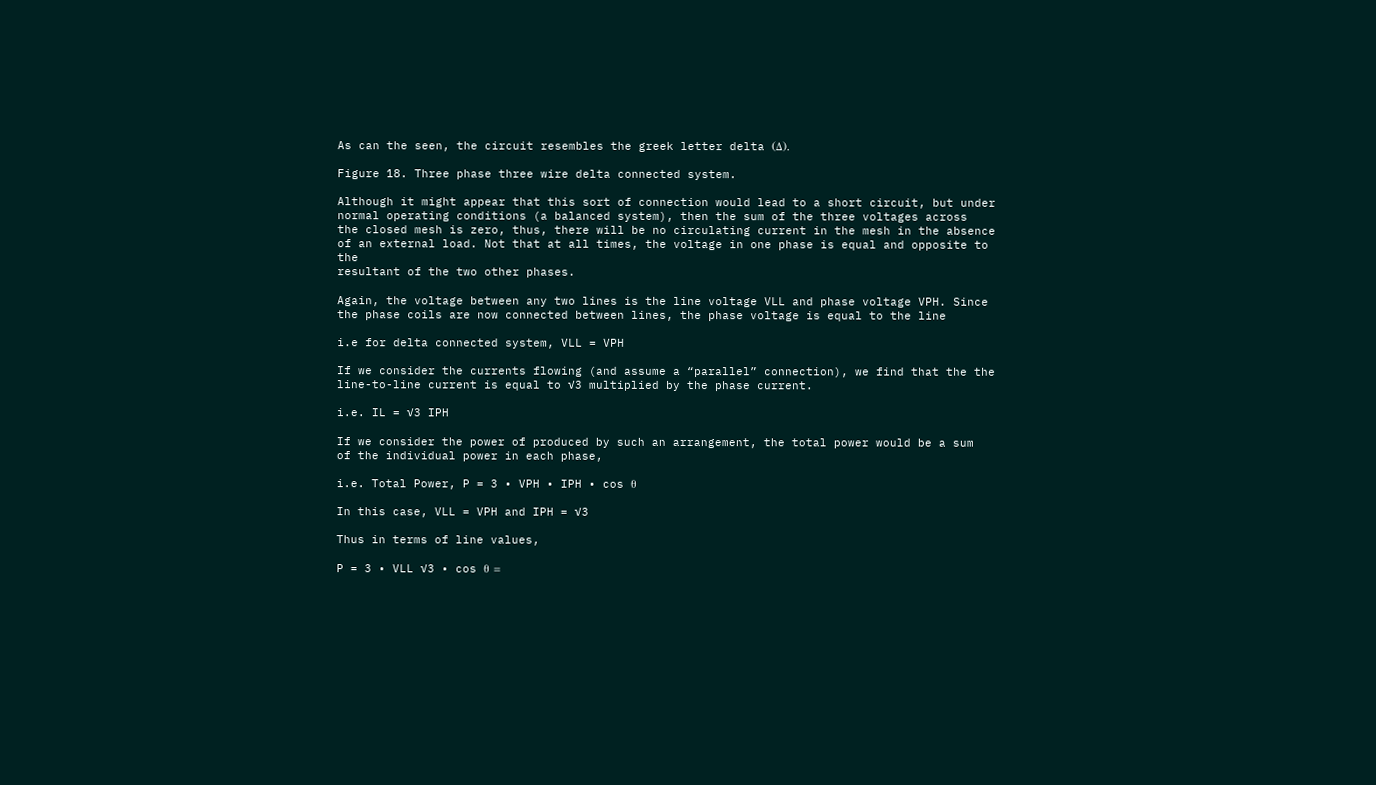As can the seen, the circuit resembles the greek letter delta (Δ).

Figure 18. Three phase three wire delta connected system.

Although it might appear that this sort of connection would lead to a short circuit, but under
normal operating conditions (a balanced system), then the sum of the three voltages across
the closed mesh is zero, thus, there will be no circulating current in the mesh in the absence
of an external load. Not that at all times, the voltage in one phase is equal and opposite to the
resultant of the two other phases.

Again, the voltage between any two lines is the line voltage VLL and phase voltage VPH. Since
the phase coils are now connected between lines, the phase voltage is equal to the line

i.e for delta connected system, VLL = VPH

If we consider the currents flowing (and assume a “parallel” connection), we find that the the
line-to-line current is equal to √3 multiplied by the phase current.

i.e. IL = √3 IPH

If we consider the power of produced by such an arrangement, the total power would be a sum
of the individual power in each phase,

i.e. Total Power, P = 3 • VPH • IPH • cos θ

In this case, VLL = VPH and IPH = √3

Thus in terms of line values,

P = 3 • VLL √3 • cos θ =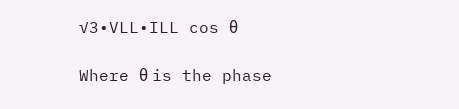√3•VLL•ILL cos θ

Where θ is the phase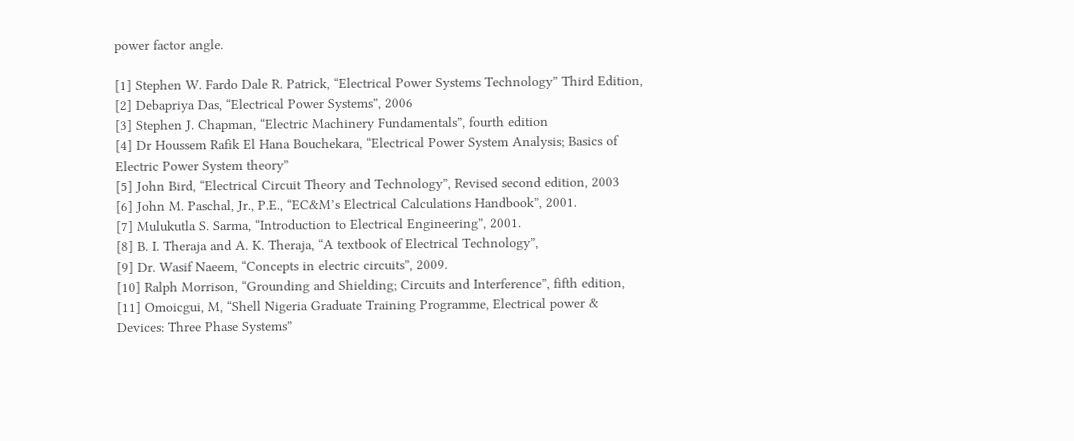power factor angle.

[1] Stephen W. Fardo Dale R. Patrick, “Electrical Power Systems Technology” Third Edition,
[2] Debapriya Das, “Electrical Power Systems”, 2006
[3] Stephen J. Chapman, “Electric Machinery Fundamentals”, fourth edition
[4] Dr Houssem Rafik El Hana Bouchekara, “Electrical Power System Analysis; Basics of
Electric Power System theory”
[5] John Bird, “Electrical Circuit Theory and Technology”, Revised second edition, 2003
[6] John M. Paschal, Jr., P.E., “EC&M’s Electrical Calculations Handbook”, 2001.
[7] Mulukutla S. Sarma, “Introduction to Electrical Engineering”, 2001.
[8] B. I. Theraja and A. K. Theraja, “A textbook of Electrical Technology”,
[9] Dr. Wasif Naeem, “Concepts in electric circuits”, 2009.
[10] Ralph Morrison, “Grounding and Shielding; Circuits and Interference”, fifth edition,
[11] Omoicgui, M, “Shell Nigeria Graduate Training Programme, Electrical power &
Devices: Three Phase Systems”